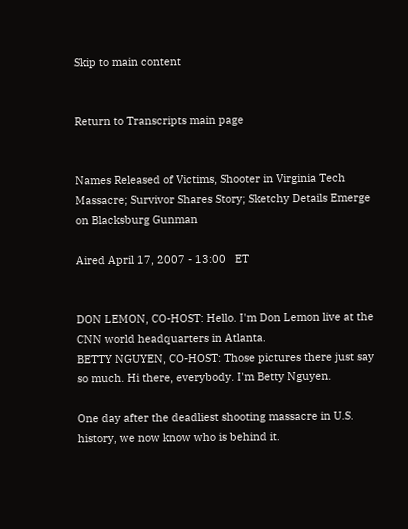Skip to main content


Return to Transcripts main page


Names Released of Victims, Shooter in Virginia Tech Massacre; Survivor Shares Story; Sketchy Details Emerge on Blacksburg Gunman

Aired April 17, 2007 - 13:00   ET


DON LEMON, CO-HOST: Hello. I'm Don Lemon live at the CNN world headquarters in Atlanta.
BETTY NGUYEN, CO-HOST: Those pictures there just say so much. Hi there, everybody. I'm Betty Nguyen.

One day after the deadliest shooting massacre in U.S. history, we now know who is behind it.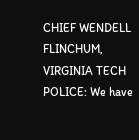CHIEF WENDELL FLINCHUM, VIRGINIA TECH POLICE: We have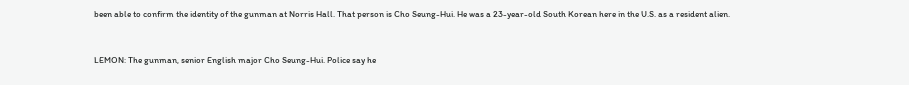been able to confirm the identity of the gunman at Norris Hall. That person is Cho Seung-Hui. He was a 23-year-old South Korean here in the U.S. as a resident alien.


LEMON: The gunman, senior English major Cho Seung-Hui. Police say he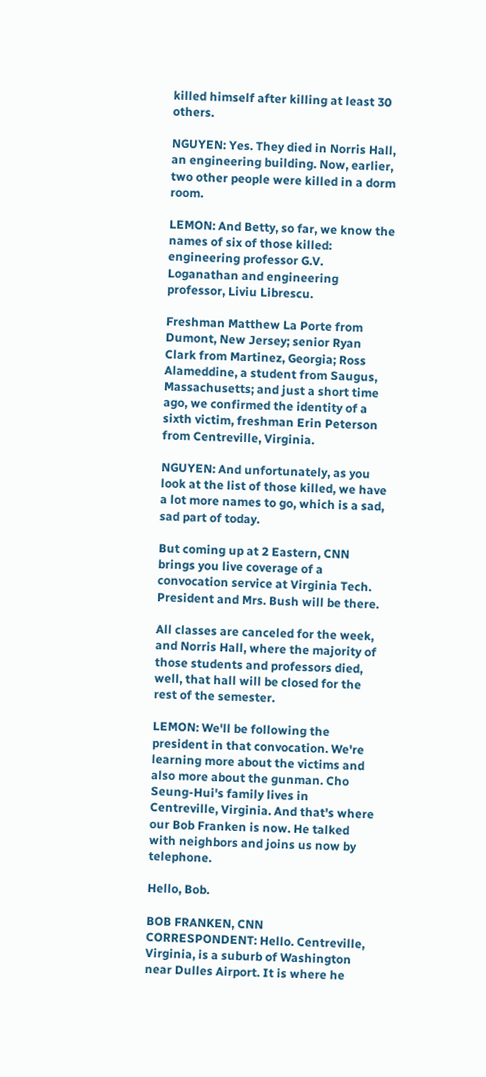killed himself after killing at least 30 others.

NGUYEN: Yes. They died in Norris Hall, an engineering building. Now, earlier, two other people were killed in a dorm room.

LEMON: And Betty, so far, we know the names of six of those killed: engineering professor G.V. Loganathan and engineering professor, Liviu Librescu.

Freshman Matthew La Porte from Dumont, New Jersey; senior Ryan Clark from Martinez, Georgia; Ross Alameddine, a student from Saugus, Massachusetts; and just a short time ago, we confirmed the identity of a sixth victim, freshman Erin Peterson from Centreville, Virginia.

NGUYEN: And unfortunately, as you look at the list of those killed, we have a lot more names to go, which is a sad, sad part of today.

But coming up at 2 Eastern, CNN brings you live coverage of a convocation service at Virginia Tech. President and Mrs. Bush will be there.

All classes are canceled for the week, and Norris Hall, where the majority of those students and professors died, well, that hall will be closed for the rest of the semester.

LEMON: We'll be following the president in that convocation. We're learning more about the victims and also more about the gunman. Cho Seung-Hui's family lives in Centreville, Virginia. And that's where our Bob Franken is now. He talked with neighbors and joins us now by telephone.

Hello, Bob.

BOB FRANKEN, CNN CORRESPONDENT: Hello. Centreville, Virginia, is a suburb of Washington near Dulles Airport. It is where he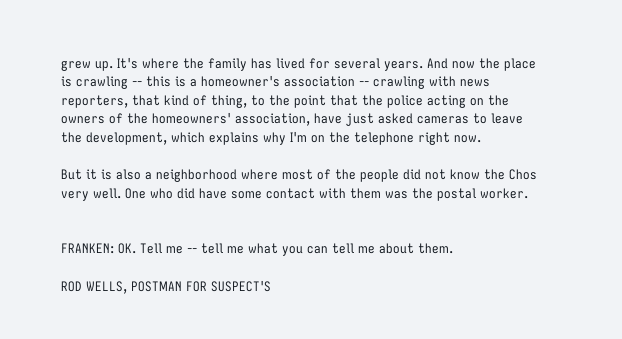grew up. It's where the family has lived for several years. And now the place is crawling -- this is a homeowner's association -- crawling with news reporters, that kind of thing, to the point that the police acting on the owners of the homeowners' association, have just asked cameras to leave the development, which explains why I'm on the telephone right now.

But it is also a neighborhood where most of the people did not know the Chos very well. One who did have some contact with them was the postal worker.


FRANKEN: OK. Tell me -- tell me what you can tell me about them.

ROD WELLS, POSTMAN FOR SUSPECT'S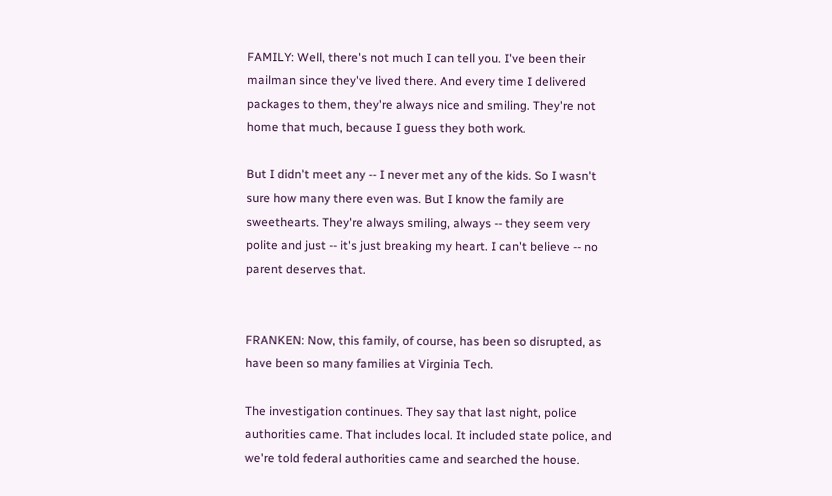FAMILY: Well, there's not much I can tell you. I've been their mailman since they've lived there. And every time I delivered packages to them, they're always nice and smiling. They're not home that much, because I guess they both work.

But I didn't meet any -- I never met any of the kids. So I wasn't sure how many there even was. But I know the family are sweethearts. They're always smiling, always -- they seem very polite and just -- it's just breaking my heart. I can't believe -- no parent deserves that.


FRANKEN: Now, this family, of course, has been so disrupted, as have been so many families at Virginia Tech.

The investigation continues. They say that last night, police authorities came. That includes local. It included state police, and we're told federal authorities came and searched the house.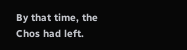By that time, the Chos had left.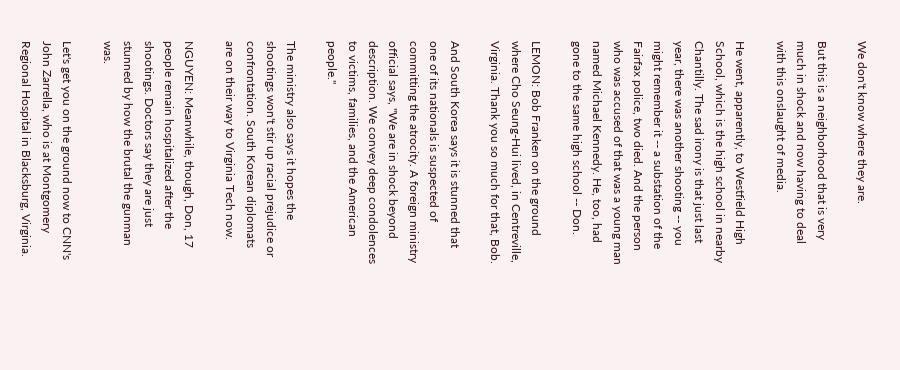We don't know where they are.

But this is a neighborhood that is very much in shock and now having to deal with this onslaught of media.

He went, apparently, to Westfield High School, which is the high school in nearby Chantilly. The sad irony is that just last year, there was another shooting -- you might remember it -- a substation of the Fairfax police, two died. And the person who was accused of that was a young man named Michael Kennedy. He, too, had gone to the same high school -- Don.

LEMON: Bob Franken on the ground where Cho Seung-Hui lived, in Centreville, Virginia. Thank you so much for that, Bob.

And South Korea says it is stunned that one of its nationals is suspected of committing the atrocity. A foreign ministry official says, "We are in shock beyond description. We convey deep condolences to victims, families, and the American people."

The ministry also says it hopes the shootings won't stir up racial prejudice or confrontation. South Korean diplomats are on their way to Virginia Tech now.

NGUYEN: Meanwhile, though, Don, 17 people remain hospitalized after the shootings. Doctors say they are just stunned by how the brutal the gunman was.

Let's get you on the ground now to CNN's John Zarrella, who is at Montgomery Regional Hospital in Blacksburg, Virginia.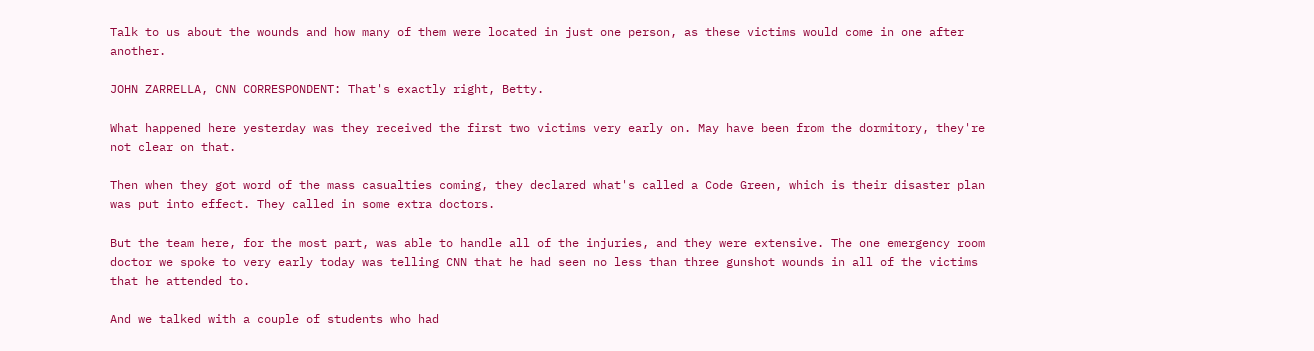Talk to us about the wounds and how many of them were located in just one person, as these victims would come in one after another.

JOHN ZARRELLA, CNN CORRESPONDENT: That's exactly right, Betty.

What happened here yesterday was they received the first two victims very early on. May have been from the dormitory, they're not clear on that.

Then when they got word of the mass casualties coming, they declared what's called a Code Green, which is their disaster plan was put into effect. They called in some extra doctors.

But the team here, for the most part, was able to handle all of the injuries, and they were extensive. The one emergency room doctor we spoke to very early today was telling CNN that he had seen no less than three gunshot wounds in all of the victims that he attended to.

And we talked with a couple of students who had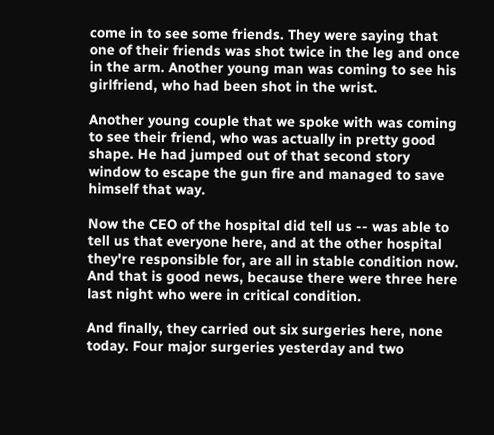come in to see some friends. They were saying that one of their friends was shot twice in the leg and once in the arm. Another young man was coming to see his girlfriend, who had been shot in the wrist.

Another young couple that we spoke with was coming to see their friend, who was actually in pretty good shape. He had jumped out of that second story window to escape the gun fire and managed to save himself that way.

Now the CEO of the hospital did tell us -- was able to tell us that everyone here, and at the other hospital they're responsible for, are all in stable condition now. And that is good news, because there were three here last night who were in critical condition.

And finally, they carried out six surgeries here, none today. Four major surgeries yesterday and two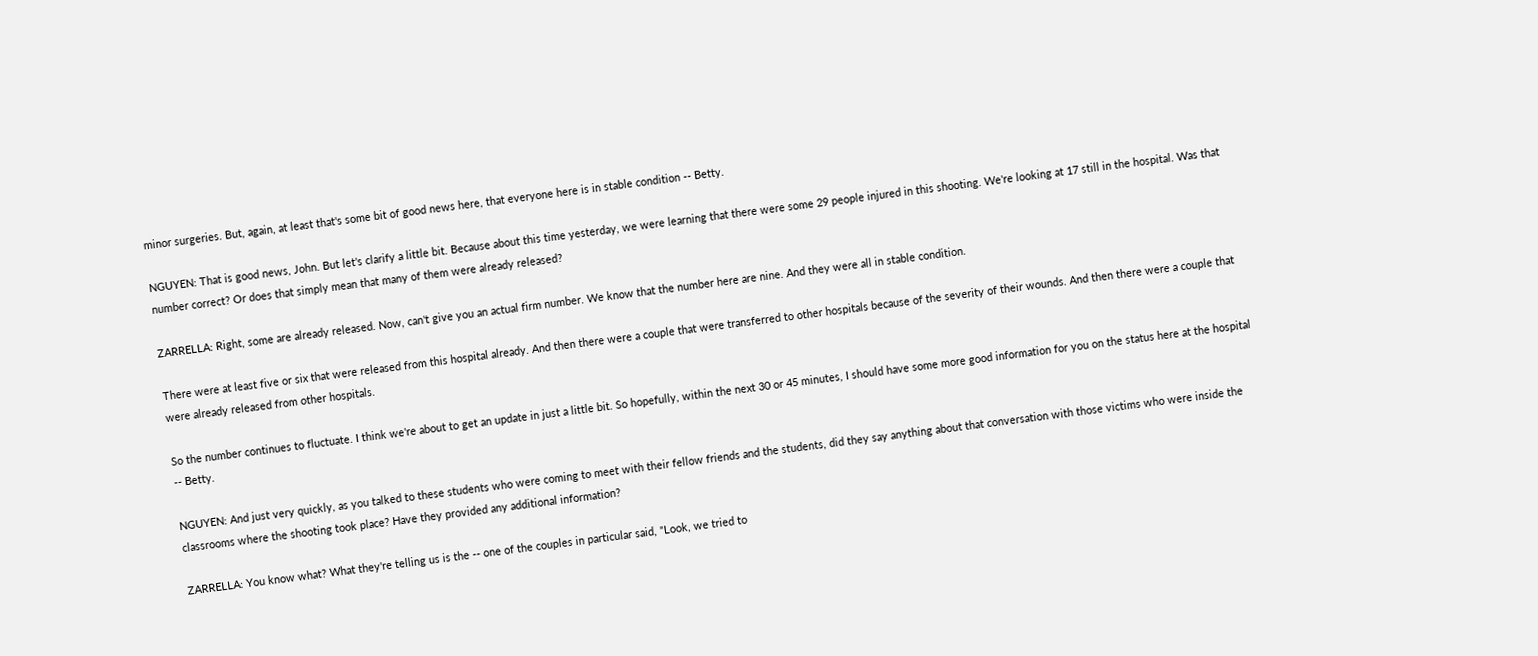minor surgeries. But, again, at least that's some bit of good news here, that everyone here is in stable condition -- Betty.

NGUYEN: That is good news, John. But let's clarify a little bit. Because about this time yesterday, we were learning that there were some 29 people injured in this shooting. We're looking at 17 still in the hospital. Was that number correct? Or does that simply mean that many of them were already released?

ZARRELLA: Right, some are already released. Now, can't give you an actual firm number. We know that the number here are nine. And they were all in stable condition.

There were at least five or six that were released from this hospital already. And then there were a couple that were transferred to other hospitals because of the severity of their wounds. And then there were a couple that were already released from other hospitals.

So the number continues to fluctuate. I think we're about to get an update in just a little bit. So hopefully, within the next 30 or 45 minutes, I should have some more good information for you on the status here at the hospital -- Betty.

NGUYEN: And just very quickly, as you talked to these students who were coming to meet with their fellow friends and the students, did they say anything about that conversation with those victims who were inside the classrooms where the shooting took place? Have they provided any additional information?

ZARRELLA: You know what? What they're telling us is the -- one of the couples in particular said, "Look, we tried to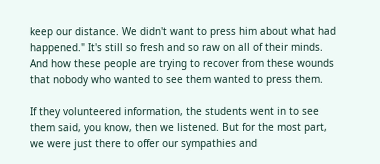keep our distance. We didn't want to press him about what had happened." It's still so fresh and so raw on all of their minds. And how these people are trying to recover from these wounds that nobody who wanted to see them wanted to press them.

If they volunteered information, the students went in to see them said, you know, then we listened. But for the most part, we were just there to offer our sympathies and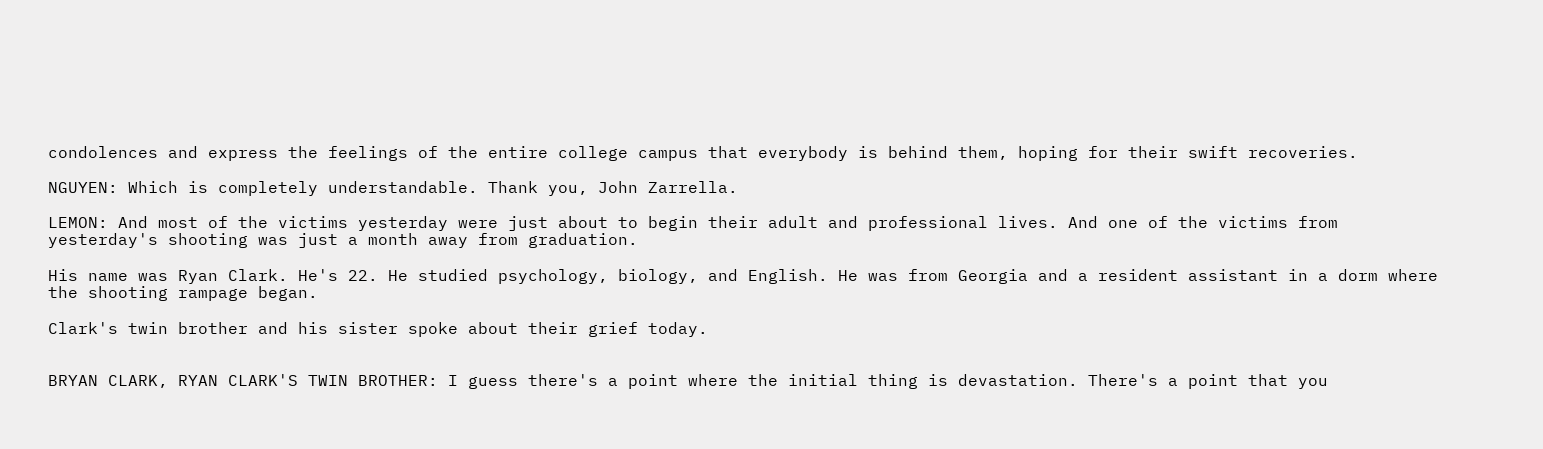condolences and express the feelings of the entire college campus that everybody is behind them, hoping for their swift recoveries.

NGUYEN: Which is completely understandable. Thank you, John Zarrella.

LEMON: And most of the victims yesterday were just about to begin their adult and professional lives. And one of the victims from yesterday's shooting was just a month away from graduation.

His name was Ryan Clark. He's 22. He studied psychology, biology, and English. He was from Georgia and a resident assistant in a dorm where the shooting rampage began.

Clark's twin brother and his sister spoke about their grief today.


BRYAN CLARK, RYAN CLARK'S TWIN BROTHER: I guess there's a point where the initial thing is devastation. There's a point that you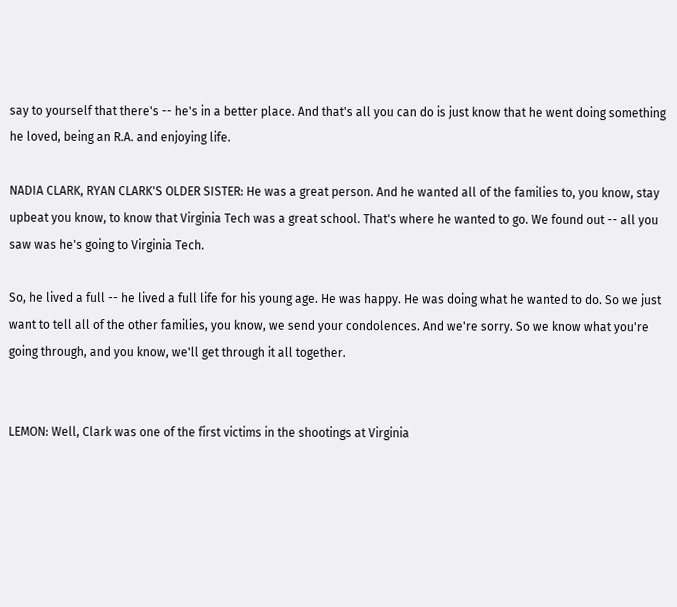say to yourself that there's -- he's in a better place. And that's all you can do is just know that he went doing something he loved, being an R.A. and enjoying life.

NADIA CLARK, RYAN CLARK'S OLDER SISTER: He was a great person. And he wanted all of the families to, you know, stay upbeat you know, to know that Virginia Tech was a great school. That's where he wanted to go. We found out -- all you saw was he's going to Virginia Tech.

So, he lived a full -- he lived a full life for his young age. He was happy. He was doing what he wanted to do. So we just want to tell all of the other families, you know, we send your condolences. And we're sorry. So we know what you're going through, and you know, we'll get through it all together.


LEMON: Well, Clark was one of the first victims in the shootings at Virginia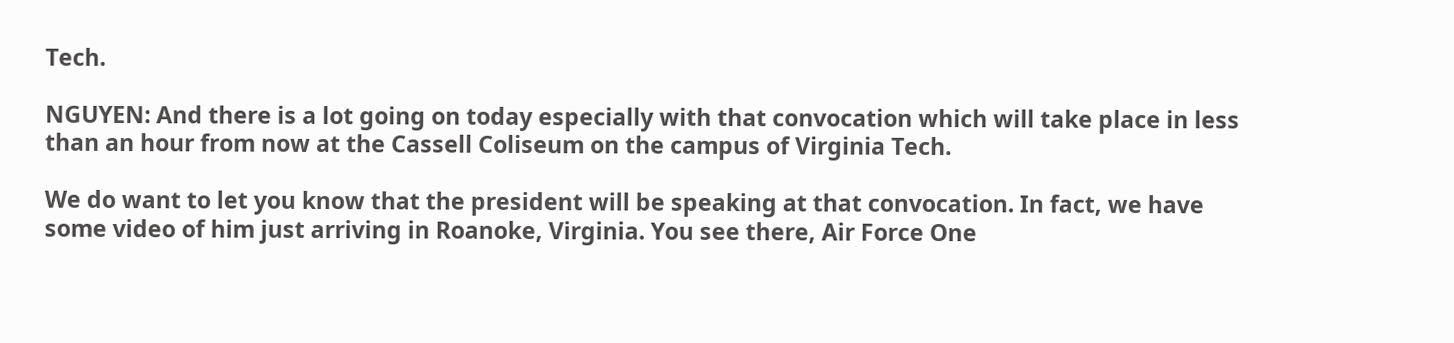Tech.

NGUYEN: And there is a lot going on today especially with that convocation which will take place in less than an hour from now at the Cassell Coliseum on the campus of Virginia Tech.

We do want to let you know that the president will be speaking at that convocation. In fact, we have some video of him just arriving in Roanoke, Virginia. You see there, Air Force One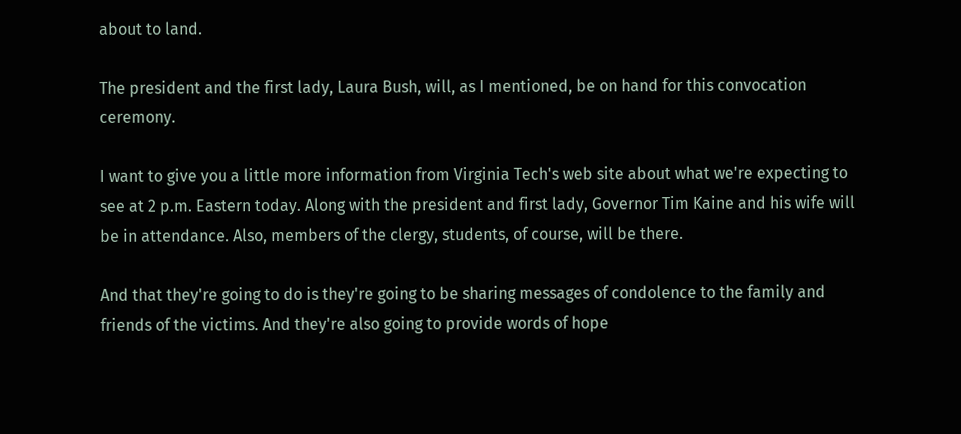about to land.

The president and the first lady, Laura Bush, will, as I mentioned, be on hand for this convocation ceremony.

I want to give you a little more information from Virginia Tech's web site about what we're expecting to see at 2 p.m. Eastern today. Along with the president and first lady, Governor Tim Kaine and his wife will be in attendance. Also, members of the clergy, students, of course, will be there.

And that they're going to do is they're going to be sharing messages of condolence to the family and friends of the victims. And they're also going to provide words of hope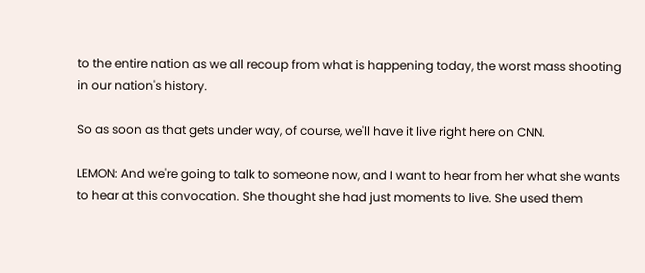to the entire nation as we all recoup from what is happening today, the worst mass shooting in our nation's history.

So as soon as that gets under way, of course, we'll have it live right here on CNN.

LEMON: And we're going to talk to someone now, and I want to hear from her what she wants to hear at this convocation. She thought she had just moments to live. She used them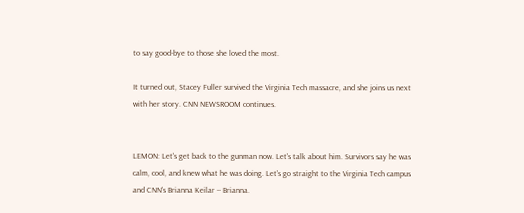to say good-bye to those she loved the most.

It turned out, Stacey Fuller survived the Virginia Tech massacre, and she joins us next with her story. CNN NEWSROOM continues.


LEMON: Let's get back to the gunman now. Let's talk about him. Survivors say he was calm, cool, and knew what he was doing. Let's go straight to the Virginia Tech campus and CNN's Brianna Keilar -- Brianna.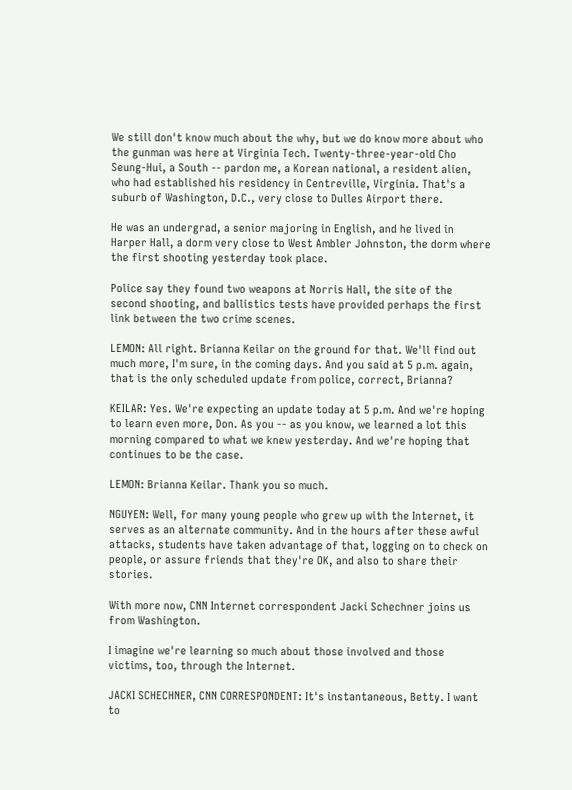We still don't know much about the why, but we do know more about who the gunman was here at Virginia Tech. Twenty-three-year-old Cho Seung-Hui, a South -- pardon me, a Korean national, a resident alien, who had established his residency in Centreville, Virginia. That's a suburb of Washington, D.C., very close to Dulles Airport there.

He was an undergrad, a senior majoring in English, and he lived in Harper Hall, a dorm very close to West Ambler Johnston, the dorm where the first shooting yesterday took place.

Police say they found two weapons at Norris Hall, the site of the second shooting, and ballistics tests have provided perhaps the first link between the two crime scenes.

LEMON: All right. Brianna Keilar on the ground for that. We'll find out much more, I'm sure, in the coming days. And you said at 5 p.m. again, that is the only scheduled update from police, correct, Brianna?

KEILAR: Yes. We're expecting an update today at 5 p.m. And we're hoping to learn even more, Don. As you -- as you know, we learned a lot this morning compared to what we knew yesterday. And we're hoping that continues to be the case.

LEMON: Brianna Keilar. Thank you so much.

NGUYEN: Well, for many young people who grew up with the Internet, it serves as an alternate community. And in the hours after these awful attacks, students have taken advantage of that, logging on to check on people, or assure friends that they're OK, and also to share their stories.

With more now, CNN Internet correspondent Jacki Schechner joins us from Washington.

I imagine we're learning so much about those involved and those victims, too, through the Internet.

JACKI SCHECHNER, CNN CORRESPONDENT: It's instantaneous, Betty. I want to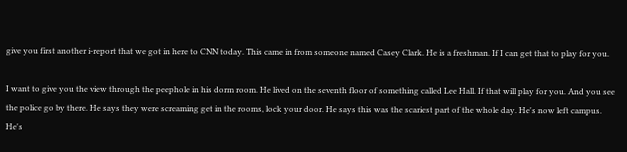give you first another i-report that we got in here to CNN today. This came in from someone named Casey Clark. He is a freshman. If I can get that to play for you.

I want to give you the view through the peephole in his dorm room. He lived on the seventh floor of something called Lee Hall. If that will play for you. And you see the police go by there. He says they were screaming get in the rooms, lock your door. He says this was the scariest part of the whole day. He's now left campus. He's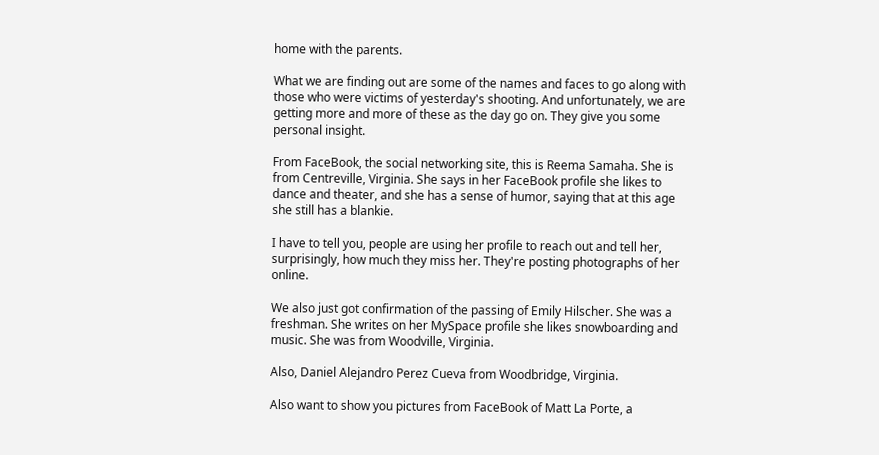home with the parents.

What we are finding out are some of the names and faces to go along with those who were victims of yesterday's shooting. And unfortunately, we are getting more and more of these as the day go on. They give you some personal insight.

From FaceBook, the social networking site, this is Reema Samaha. She is from Centreville, Virginia. She says in her FaceBook profile she likes to dance and theater, and she has a sense of humor, saying that at this age she still has a blankie.

I have to tell you, people are using her profile to reach out and tell her, surprisingly, how much they miss her. They're posting photographs of her online.

We also just got confirmation of the passing of Emily Hilscher. She was a freshman. She writes on her MySpace profile she likes snowboarding and music. She was from Woodville, Virginia.

Also, Daniel Alejandro Perez Cueva from Woodbridge, Virginia.

Also want to show you pictures from FaceBook of Matt La Porte, a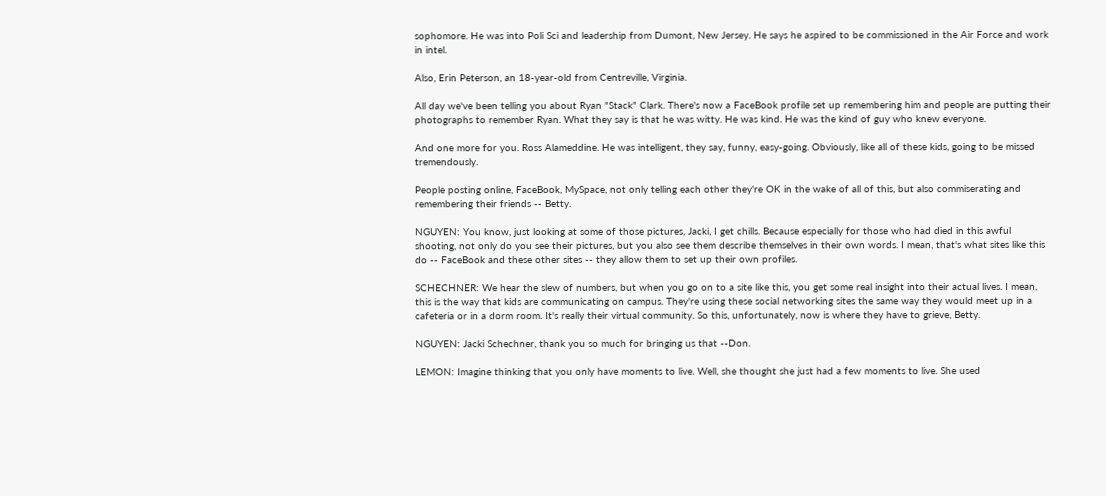sophomore. He was into Poli Sci and leadership from Dumont, New Jersey. He says he aspired to be commissioned in the Air Force and work in intel.

Also, Erin Peterson, an 18-year-old from Centreville, Virginia.

All day we've been telling you about Ryan "Stack" Clark. There's now a FaceBook profile set up remembering him and people are putting their photographs to remember Ryan. What they say is that he was witty. He was kind. He was the kind of guy who knew everyone.

And one more for you. Ross Alameddine. He was intelligent, they say, funny, easy-going. Obviously, like all of these kids, going to be missed tremendously.

People posting online, FaceBook, MySpace, not only telling each other they're OK in the wake of all of this, but also commiserating and remembering their friends -- Betty.

NGUYEN: You know, just looking at some of those pictures, Jacki, I get chills. Because especially for those who had died in this awful shooting, not only do you see their pictures, but you also see them describe themselves in their own words. I mean, that's what sites like this do -- FaceBook and these other sites -- they allow them to set up their own profiles.

SCHECHNER: We hear the slew of numbers, but when you go on to a site like this, you get some real insight into their actual lives. I mean, this is the way that kids are communicating on campus. They're using these social networking sites the same way they would meet up in a cafeteria or in a dorm room. It's really their virtual community. So this, unfortunately, now is where they have to grieve, Betty.

NGUYEN: Jacki Schechner, thank you so much for bringing us that --Don.

LEMON: Imagine thinking that you only have moments to live. Well, she thought she just had a few moments to live. She used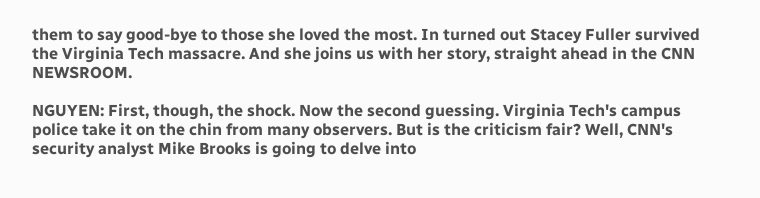them to say good-bye to those she loved the most. In turned out Stacey Fuller survived the Virginia Tech massacre. And she joins us with her story, straight ahead in the CNN NEWSROOM.

NGUYEN: First, though, the shock. Now the second guessing. Virginia Tech's campus police take it on the chin from many observers. But is the criticism fair? Well, CNN's security analyst Mike Brooks is going to delve into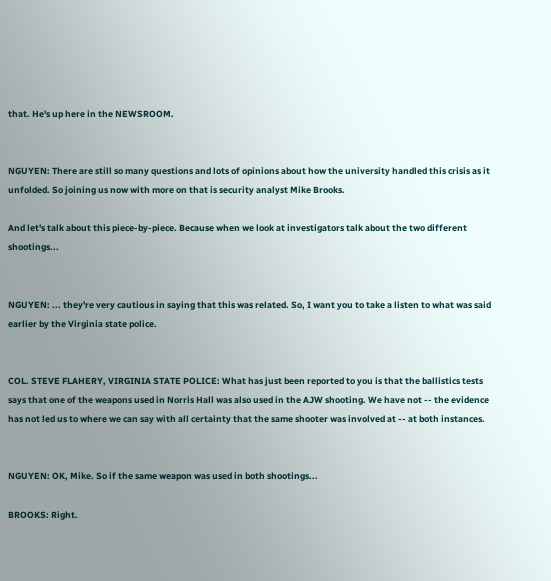that. He's up here in the NEWSROOM.


NGUYEN: There are still so many questions and lots of opinions about how the university handled this crisis as it unfolded. So joining us now with more on that is security analyst Mike Brooks.

And let's talk about this piece-by-piece. Because when we look at investigators talk about the two different shootings...


NGUYEN: ... they're very cautious in saying that this was related. So, I want you to take a listen to what was said earlier by the Virginia state police.


COL. STEVE FLAHERY, VIRGINIA STATE POLICE: What has just been reported to you is that the ballistics tests says that one of the weapons used in Norris Hall was also used in the AJW shooting. We have not -- the evidence has not led us to where we can say with all certainty that the same shooter was involved at -- at both instances.


NGUYEN: OK, Mike. So if the same weapon was used in both shootings...

BROOKS: Right.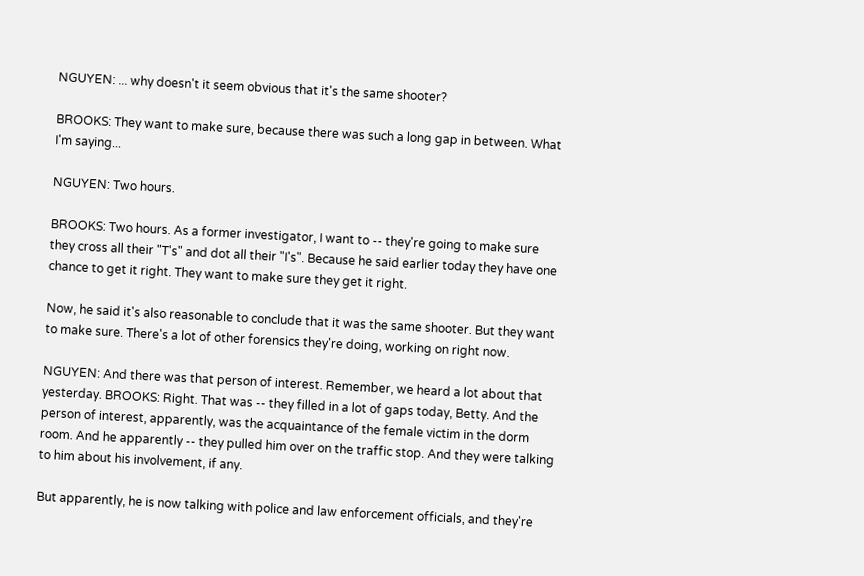NGUYEN: ... why doesn't it seem obvious that it's the same shooter?

BROOKS: They want to make sure, because there was such a long gap in between. What I'm saying...

NGUYEN: Two hours.

BROOKS: Two hours. As a former investigator, I want to -- they're going to make sure they cross all their "T's" and dot all their "I's". Because he said earlier today they have one chance to get it right. They want to make sure they get it right.

Now, he said it's also reasonable to conclude that it was the same shooter. But they want to make sure. There's a lot of other forensics they're doing, working on right now.

NGUYEN: And there was that person of interest. Remember, we heard a lot about that yesterday. BROOKS: Right. That was -- they filled in a lot of gaps today, Betty. And the person of interest, apparently, was the acquaintance of the female victim in the dorm room. And he apparently -- they pulled him over on the traffic stop. And they were talking to him about his involvement, if any.

But apparently, he is now talking with police and law enforcement officials, and they're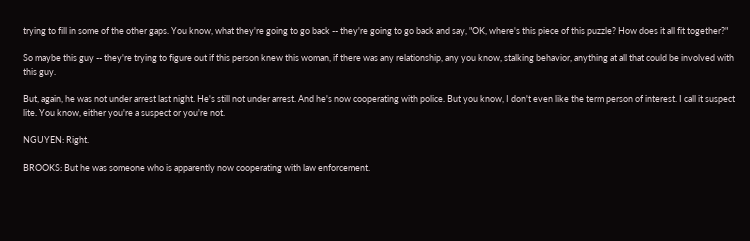trying to fill in some of the other gaps. You know, what they're going to go back -- they're going to go back and say, "OK, where's this piece of this puzzle? How does it all fit together?"

So maybe this guy -- they're trying to figure out if this person knew this woman, if there was any relationship, any you know, stalking behavior, anything at all that could be involved with this guy.

But, again, he was not under arrest last night. He's still not under arrest. And he's now cooperating with police. But you know, I don't even like the term person of interest. I call it suspect lite. You know, either you're a suspect or you're not.

NGUYEN: Right.

BROOKS: But he was someone who is apparently now cooperating with law enforcement.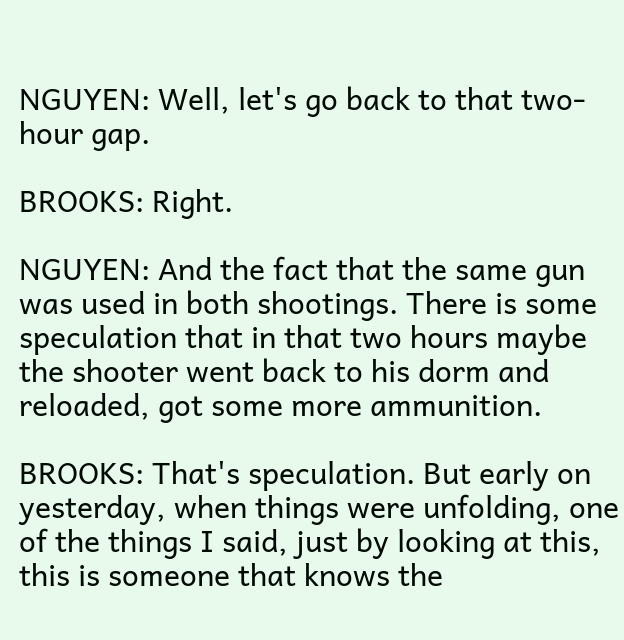NGUYEN: Well, let's go back to that two-hour gap.

BROOKS: Right.

NGUYEN: And the fact that the same gun was used in both shootings. There is some speculation that in that two hours maybe the shooter went back to his dorm and reloaded, got some more ammunition.

BROOKS: That's speculation. But early on yesterday, when things were unfolding, one of the things I said, just by looking at this, this is someone that knows the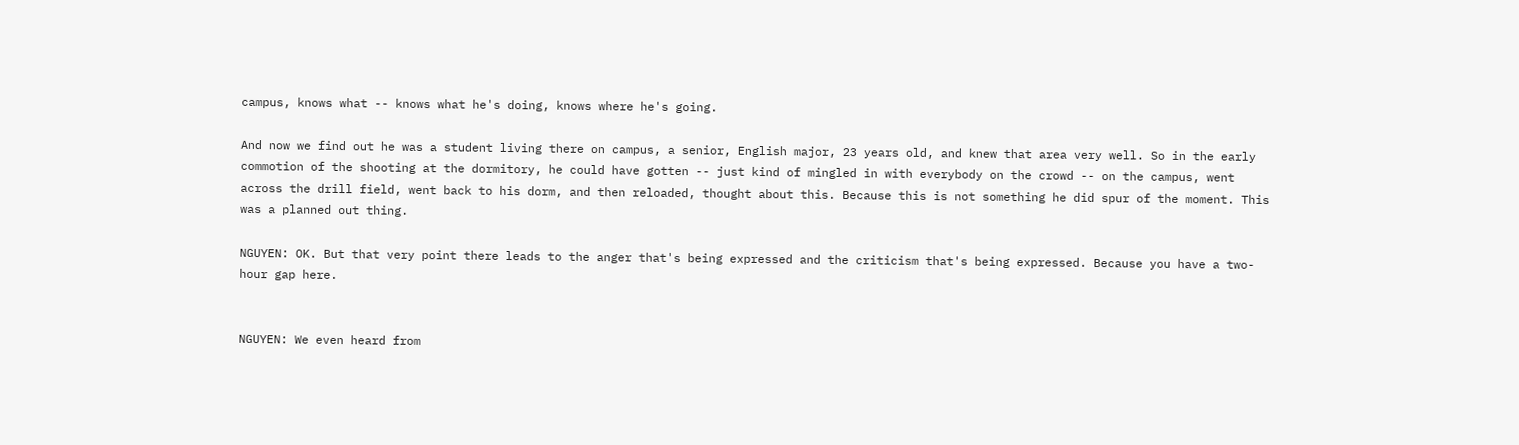campus, knows what -- knows what he's doing, knows where he's going.

And now we find out he was a student living there on campus, a senior, English major, 23 years old, and knew that area very well. So in the early commotion of the shooting at the dormitory, he could have gotten -- just kind of mingled in with everybody on the crowd -- on the campus, went across the drill field, went back to his dorm, and then reloaded, thought about this. Because this is not something he did spur of the moment. This was a planned out thing.

NGUYEN: OK. But that very point there leads to the anger that's being expressed and the criticism that's being expressed. Because you have a two-hour gap here.


NGUYEN: We even heard from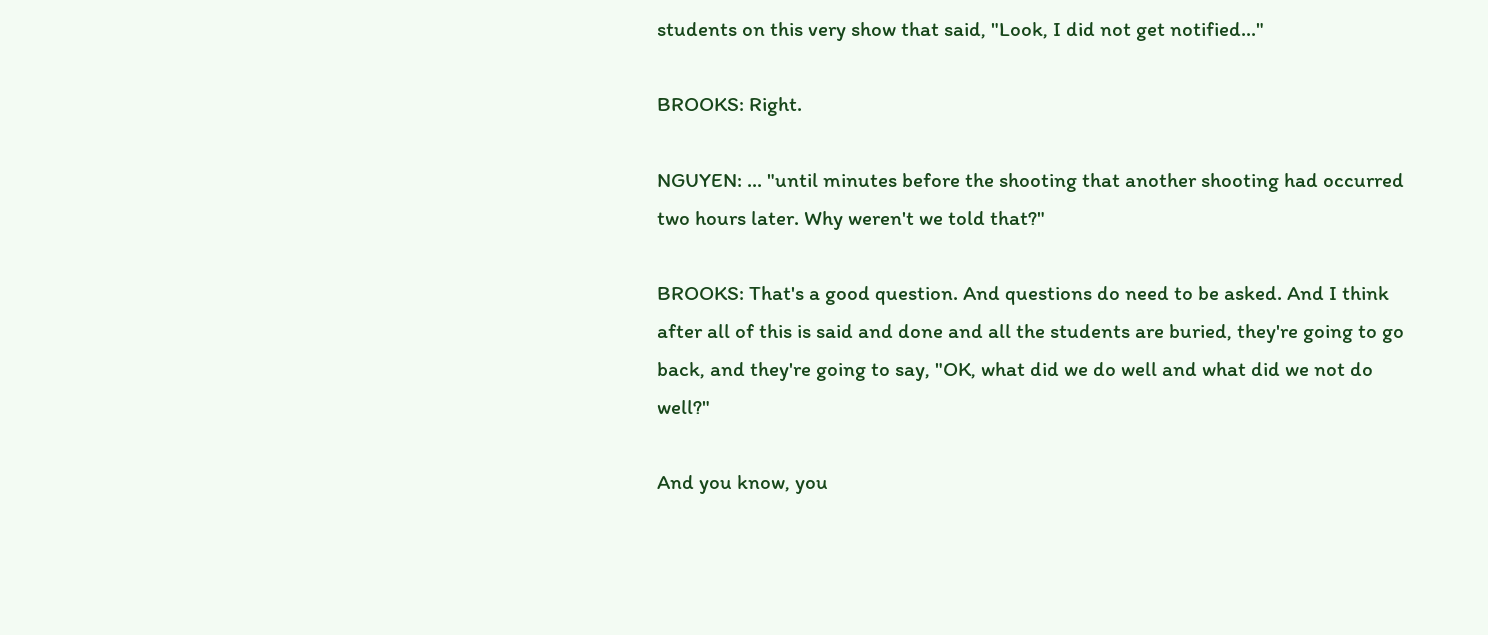students on this very show that said, "Look, I did not get notified..."

BROOKS: Right.

NGUYEN: ... "until minutes before the shooting that another shooting had occurred two hours later. Why weren't we told that?"

BROOKS: That's a good question. And questions do need to be asked. And I think after all of this is said and done and all the students are buried, they're going to go back, and they're going to say, "OK, what did we do well and what did we not do well?"

And you know, you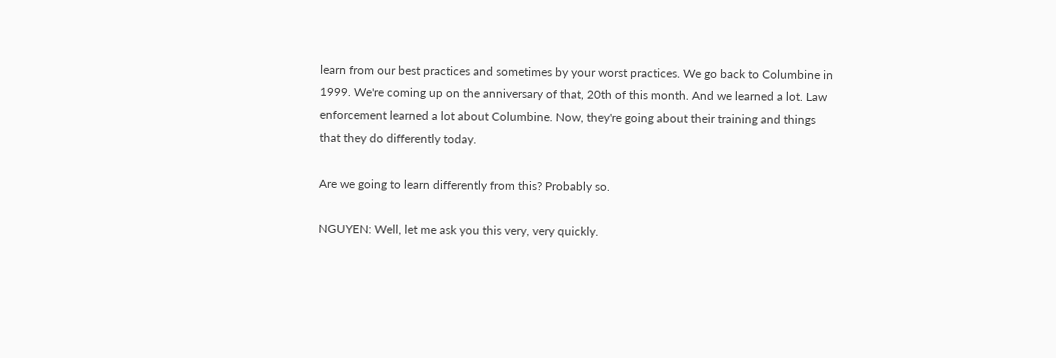learn from our best practices and sometimes by your worst practices. We go back to Columbine in 1999. We're coming up on the anniversary of that, 20th of this month. And we learned a lot. Law enforcement learned a lot about Columbine. Now, they're going about their training and things that they do differently today.

Are we going to learn differently from this? Probably so.

NGUYEN: Well, let me ask you this very, very quickly.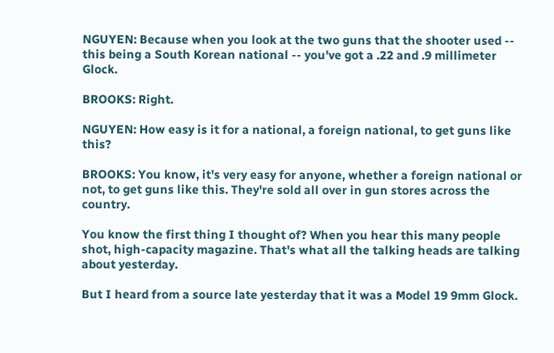NGUYEN: Because when you look at the two guns that the shooter used -- this being a South Korean national -- you've got a .22 and .9 millimeter Glock.

BROOKS: Right.

NGUYEN: How easy is it for a national, a foreign national, to get guns like this?

BROOKS: You know, it's very easy for anyone, whether a foreign national or not, to get guns like this. They're sold all over in gun stores across the country.

You know the first thing I thought of? When you hear this many people shot, high-capacity magazine. That's what all the talking heads are talking about yesterday.

But I heard from a source late yesterday that it was a Model 19 9mm Glock.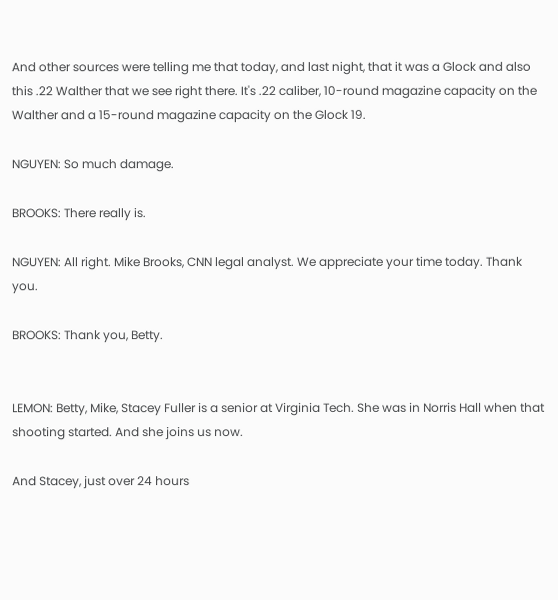And other sources were telling me that today, and last night, that it was a Glock and also this .22 Walther that we see right there. It's .22 caliber, 10-round magazine capacity on the Walther and a 15-round magazine capacity on the Glock 19.

NGUYEN: So much damage.

BROOKS: There really is.

NGUYEN: All right. Mike Brooks, CNN legal analyst. We appreciate your time today. Thank you.

BROOKS: Thank you, Betty.


LEMON: Betty, Mike, Stacey Fuller is a senior at Virginia Tech. She was in Norris Hall when that shooting started. And she joins us now.

And Stacey, just over 24 hours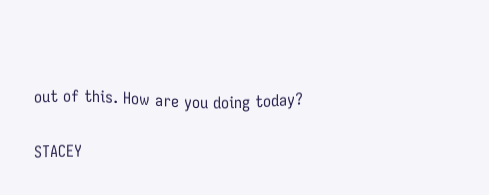out of this. How are you doing today?

STACEY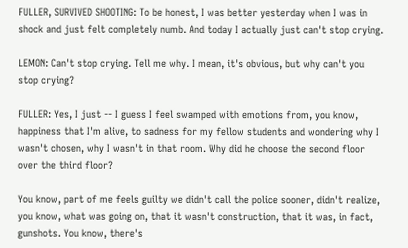FULLER, SURVIVED SHOOTING: To be honest, I was better yesterday when I was in shock and just felt completely numb. And today I actually just can't stop crying.

LEMON: Can't stop crying. Tell me why. I mean, it's obvious, but why can't you stop crying?

FULLER: Yes, I just -- I guess I feel swamped with emotions from, you know, happiness that I'm alive, to sadness for my fellow students and wondering why I wasn't chosen, why I wasn't in that room. Why did he choose the second floor over the third floor?

You know, part of me feels guilty we didn't call the police sooner, didn't realize, you know, what was going on, that it wasn't construction, that it was, in fact, gunshots. You know, there's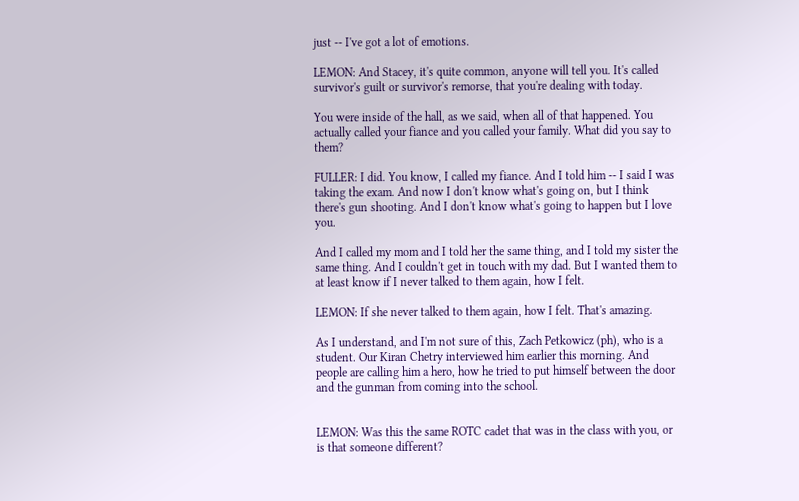just -- I've got a lot of emotions.

LEMON: And Stacey, it's quite common, anyone will tell you. It's called survivor's guilt or survivor's remorse, that you're dealing with today.

You were inside of the hall, as we said, when all of that happened. You actually called your fiance and you called your family. What did you say to them?

FULLER: I did. You know, I called my fiance. And I told him -- I said I was taking the exam. And now I don't know what's going on, but I think there's gun shooting. And I don't know what's going to happen but I love you.

And I called my mom and I told her the same thing, and I told my sister the same thing. And I couldn't get in touch with my dad. But I wanted them to at least know if I never talked to them again, how I felt.

LEMON: If she never talked to them again, how I felt. That's amazing.

As I understand, and I'm not sure of this, Zach Petkowicz (ph), who is a student. Our Kiran Chetry interviewed him earlier this morning. And people are calling him a hero, how he tried to put himself between the door and the gunman from coming into the school.


LEMON: Was this the same ROTC cadet that was in the class with you, or is that someone different?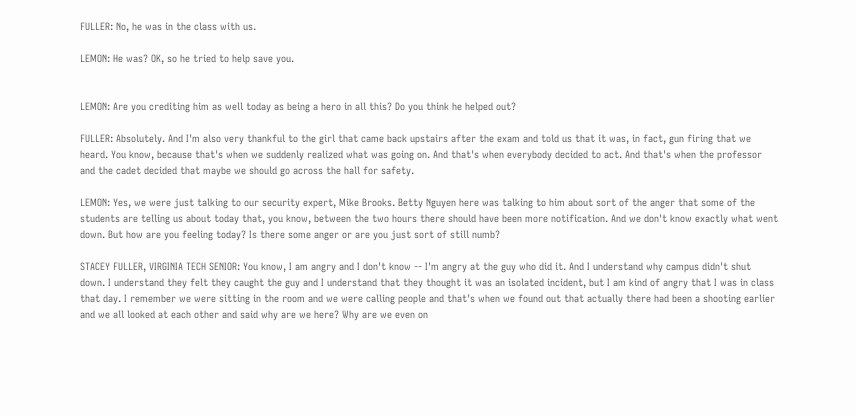FULLER: No, he was in the class with us.

LEMON: He was? OK, so he tried to help save you.


LEMON: Are you crediting him as well today as being a hero in all this? Do you think he helped out?

FULLER: Absolutely. And I'm also very thankful to the girl that came back upstairs after the exam and told us that it was, in fact, gun firing that we heard. You know, because that's when we suddenly realized what was going on. And that's when everybody decided to act. And that's when the professor and the cadet decided that maybe we should go across the hall for safety.

LEMON: Yes, we were just talking to our security expert, Mike Brooks. Betty Nguyen here was talking to him about sort of the anger that some of the students are telling us about today that, you know, between the two hours there should have been more notification. And we don't know exactly what went down. But how are you feeling today? Is there some anger or are you just sort of still numb?

STACEY FULLER, VIRGINIA TECH SENIOR: You know, I am angry and I don't know -- I'm angry at the guy who did it. And I understand why campus didn't shut down. I understand they felt they caught the guy and I understand that they thought it was an isolated incident, but I am kind of angry that I was in class that day. I remember we were sitting in the room and we were calling people and that's when we found out that actually there had been a shooting earlier and we all looked at each other and said why are we here? Why are we even on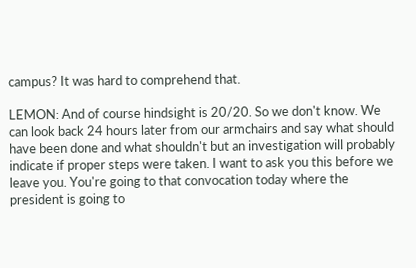campus? It was hard to comprehend that.

LEMON: And of course hindsight is 20/20. So we don't know. We can look back 24 hours later from our armchairs and say what should have been done and what shouldn't but an investigation will probably indicate if proper steps were taken. I want to ask you this before we leave you. You're going to that convocation today where the president is going to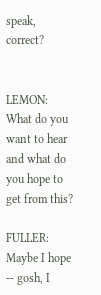speak, correct?


LEMON: What do you want to hear and what do you hope to get from this?

FULLER: Maybe I hope -- gosh, I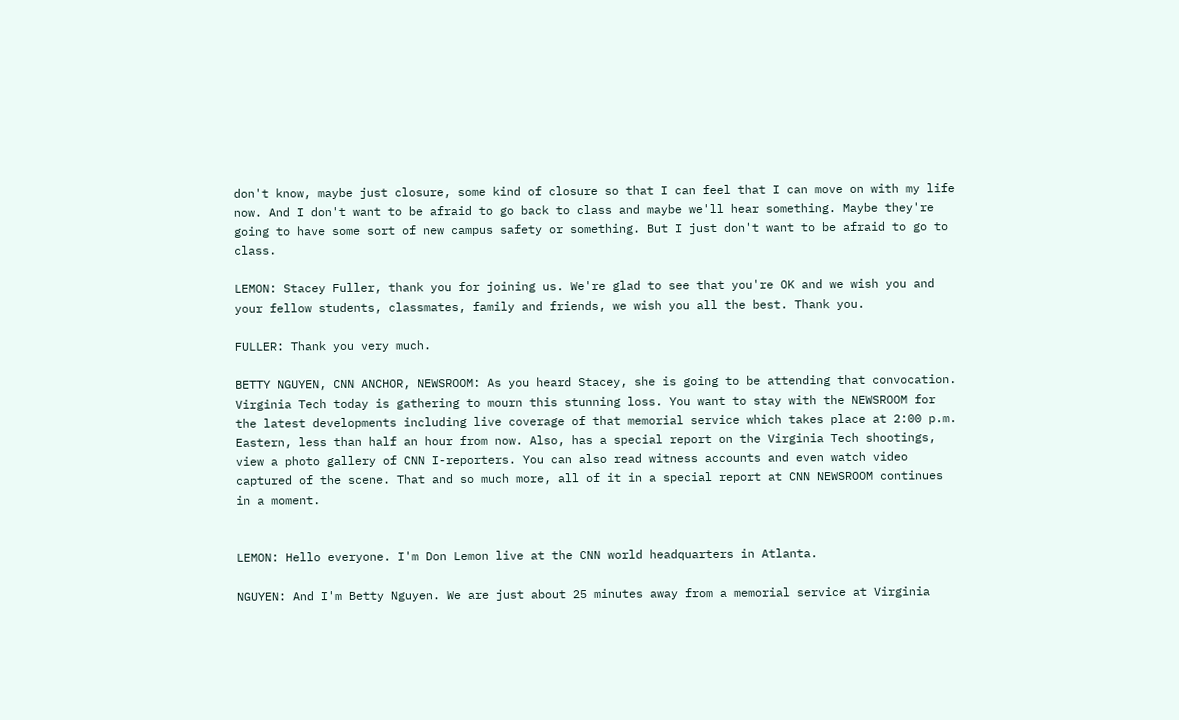don't know, maybe just closure, some kind of closure so that I can feel that I can move on with my life now. And I don't want to be afraid to go back to class and maybe we'll hear something. Maybe they're going to have some sort of new campus safety or something. But I just don't want to be afraid to go to class.

LEMON: Stacey Fuller, thank you for joining us. We're glad to see that you're OK and we wish you and your fellow students, classmates, family and friends, we wish you all the best. Thank you.

FULLER: Thank you very much.

BETTY NGUYEN, CNN ANCHOR, NEWSROOM: As you heard Stacey, she is going to be attending that convocation. Virginia Tech today is gathering to mourn this stunning loss. You want to stay with the NEWSROOM for the latest developments including live coverage of that memorial service which takes place at 2:00 p.m. Eastern, less than half an hour from now. Also, has a special report on the Virginia Tech shootings, view a photo gallery of CNN I-reporters. You can also read witness accounts and even watch video captured of the scene. That and so much more, all of it in a special report at CNN NEWSROOM continues in a moment.


LEMON: Hello everyone. I'm Don Lemon live at the CNN world headquarters in Atlanta.

NGUYEN: And I'm Betty Nguyen. We are just about 25 minutes away from a memorial service at Virginia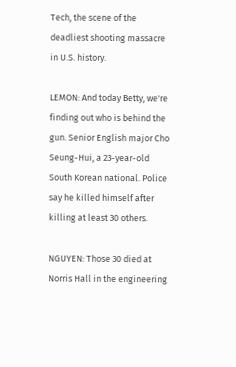Tech, the scene of the deadliest shooting massacre in U.S. history.

LEMON: And today Betty, we're finding out who is behind the gun. Senior English major Cho Seung-Hui, a 23-year-old South Korean national. Police say he killed himself after killing at least 30 others.

NGUYEN: Those 30 died at Norris Hall in the engineering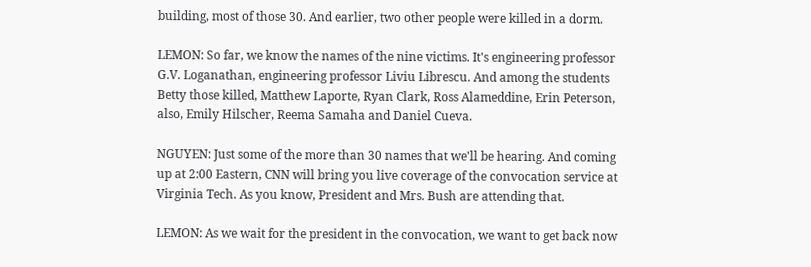building, most of those 30. And earlier, two other people were killed in a dorm.

LEMON: So far, we know the names of the nine victims. It's engineering professor G.V. Loganathan, engineering professor Liviu Librescu. And among the students Betty those killed, Matthew Laporte, Ryan Clark, Ross Alameddine, Erin Peterson, also, Emily Hilscher, Reema Samaha and Daniel Cueva.

NGUYEN: Just some of the more than 30 names that we'll be hearing. And coming up at 2:00 Eastern, CNN will bring you live coverage of the convocation service at Virginia Tech. As you know, President and Mrs. Bush are attending that.

LEMON: As we wait for the president in the convocation, we want to get back now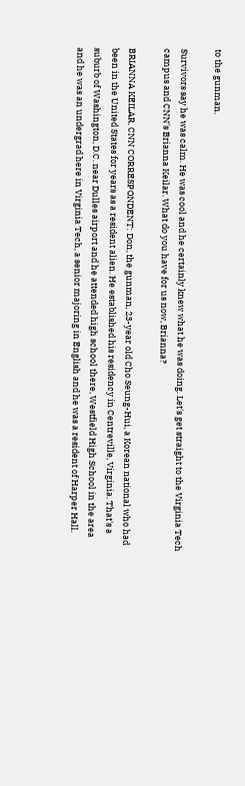to the gunman.

Survivors say he was calm. He was cool and he certainly knew what he was doing. Let's get straight to the Virginia Tech campus and CNN's Brianna Keilar. What do you have for us now, Brianna?

BRIANNA KEILAR, CNN CORRESPONDENT: Don, the gunman, 23-year old Cho Seung-Hui, a Korean national who had been in the United States for years as a resident alien. He established his residency in Centreville, Virginia. That's a suburb of Washington, D.C. near Dulles airport and he attended high school there, Westfield High School in the area and he was an undergrad here in Virginia Tech, a senior majoring in English and he was a resident of Harper Hall.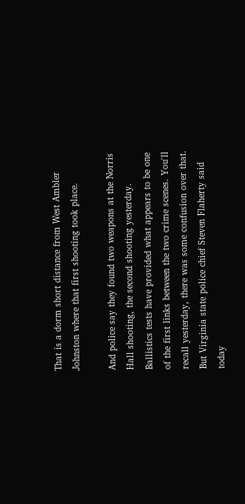That is a dorm short distance from West Ambler Johnston where that first shooting took place.

And police say they found two weapons at the Norris Hall shooting, the second shooting yesterday. Ballistics tests have provided what appears to be one of the first links between the two crime scenes. You'll recall yesterday, there was some confusion over that. But Virginia state police chief Steven Flaherty said today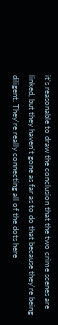it's reasonable to draw the conclusion that the two crime scenes are linked, but they haven't gone as far as to do that because they're being diligent. They're really connecting all of the dots here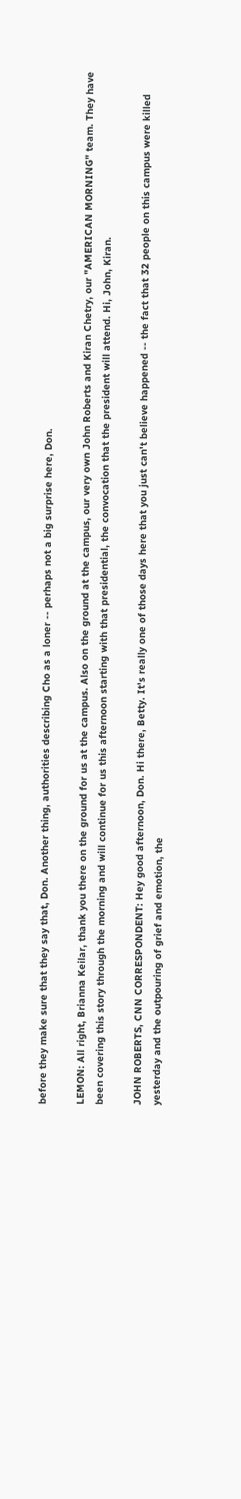before they make sure that they say that, Don. Another thing, authorities describing Cho as a loner -- perhaps not a big surprise here, Don.

LEMON: All right, Brianna Keilar, thank you there on the ground for us at the campus. Also on the ground at the campus, our very own John Roberts and Kiran Chetry, our "AMERICAN MORNING" team. They have been covering this story through the morning and will continue for us this afternoon starting with that presidential, the convocation that the president will attend. Hi, John, Kiran.

JOHN ROBERTS, CNN CORRESPONDENT: Hey good afternoon, Don. Hi there, Betty. It's really one of those days here that you just can't believe happened -- the fact that 32 people on this campus were killed yesterday and the outpouring of grief and emotion, the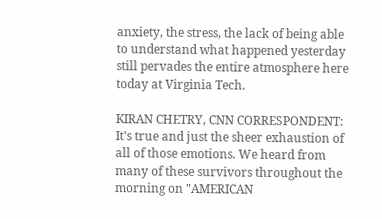anxiety, the stress, the lack of being able to understand what happened yesterday still pervades the entire atmosphere here today at Virginia Tech.

KIRAN CHETRY, CNN CORRESPONDENT: It's true and just the sheer exhaustion of all of those emotions. We heard from many of these survivors throughout the morning on "AMERICAN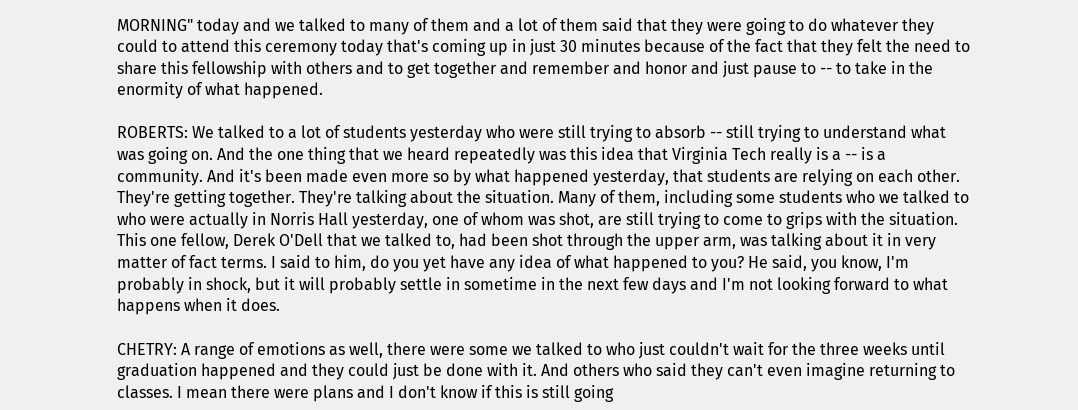MORNING" today and we talked to many of them and a lot of them said that they were going to do whatever they could to attend this ceremony today that's coming up in just 30 minutes because of the fact that they felt the need to share this fellowship with others and to get together and remember and honor and just pause to -- to take in the enormity of what happened.

ROBERTS: We talked to a lot of students yesterday who were still trying to absorb -- still trying to understand what was going on. And the one thing that we heard repeatedly was this idea that Virginia Tech really is a -- is a community. And it's been made even more so by what happened yesterday, that students are relying on each other. They're getting together. They're talking about the situation. Many of them, including some students who we talked to who were actually in Norris Hall yesterday, one of whom was shot, are still trying to come to grips with the situation. This one fellow, Derek O'Dell that we talked to, had been shot through the upper arm, was talking about it in very matter of fact terms. I said to him, do you yet have any idea of what happened to you? He said, you know, I'm probably in shock, but it will probably settle in sometime in the next few days and I'm not looking forward to what happens when it does.

CHETRY: A range of emotions as well, there were some we talked to who just couldn't wait for the three weeks until graduation happened and they could just be done with it. And others who said they can't even imagine returning to classes. I mean there were plans and I don't know if this is still going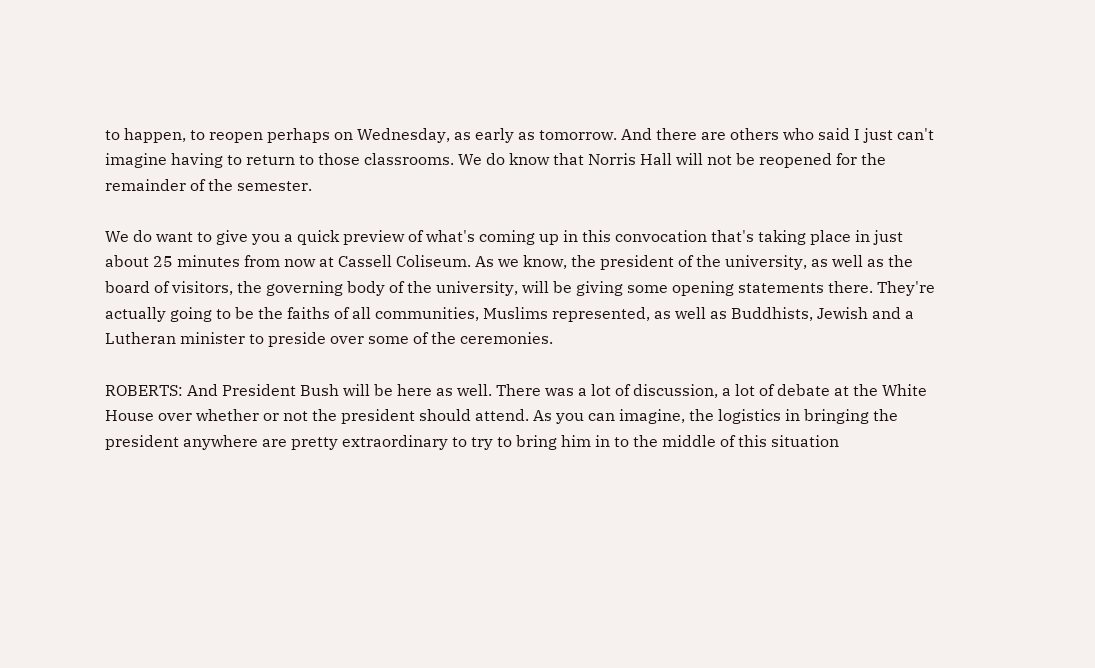to happen, to reopen perhaps on Wednesday, as early as tomorrow. And there are others who said I just can't imagine having to return to those classrooms. We do know that Norris Hall will not be reopened for the remainder of the semester.

We do want to give you a quick preview of what's coming up in this convocation that's taking place in just about 25 minutes from now at Cassell Coliseum. As we know, the president of the university, as well as the board of visitors, the governing body of the university, will be giving some opening statements there. They're actually going to be the faiths of all communities, Muslims represented, as well as Buddhists, Jewish and a Lutheran minister to preside over some of the ceremonies.

ROBERTS: And President Bush will be here as well. There was a lot of discussion, a lot of debate at the White House over whether or not the president should attend. As you can imagine, the logistics in bringing the president anywhere are pretty extraordinary to try to bring him in to the middle of this situation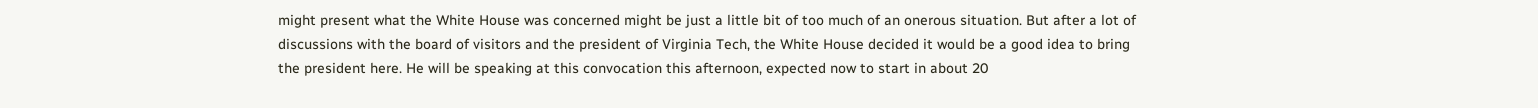might present what the White House was concerned might be just a little bit of too much of an onerous situation. But after a lot of discussions with the board of visitors and the president of Virginia Tech, the White House decided it would be a good idea to bring the president here. He will be speaking at this convocation this afternoon, expected now to start in about 20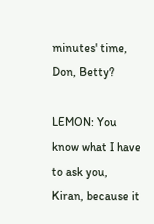minutes' time, Don, Betty?

LEMON: You know what I have to ask you, Kiran, because it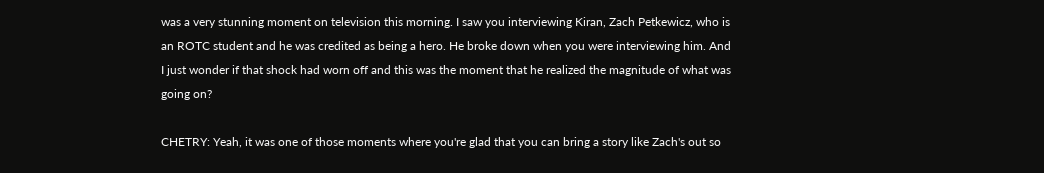was a very stunning moment on television this morning. I saw you interviewing Kiran, Zach Petkewicz, who is an ROTC student and he was credited as being a hero. He broke down when you were interviewing him. And I just wonder if that shock had worn off and this was the moment that he realized the magnitude of what was going on?

CHETRY: Yeah, it was one of those moments where you're glad that you can bring a story like Zach's out so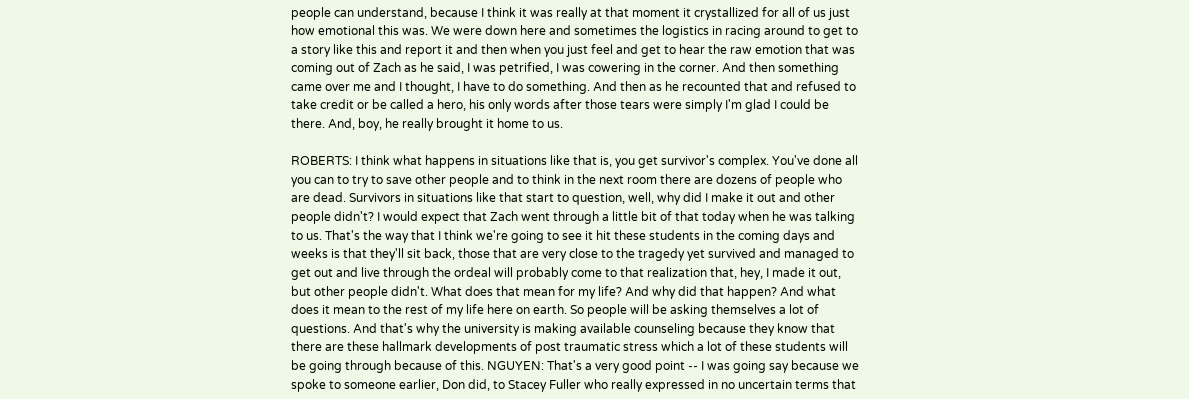people can understand, because I think it was really at that moment it crystallized for all of us just how emotional this was. We were down here and sometimes the logistics in racing around to get to a story like this and report it and then when you just feel and get to hear the raw emotion that was coming out of Zach as he said, I was petrified, I was cowering in the corner. And then something came over me and I thought, I have to do something. And then as he recounted that and refused to take credit or be called a hero, his only words after those tears were simply I'm glad I could be there. And, boy, he really brought it home to us.

ROBERTS: I think what happens in situations like that is, you get survivor's complex. You've done all you can to try to save other people and to think in the next room there are dozens of people who are dead. Survivors in situations like that start to question, well, why did I make it out and other people didn't? I would expect that Zach went through a little bit of that today when he was talking to us. That's the way that I think we're going to see it hit these students in the coming days and weeks is that they'll sit back, those that are very close to the tragedy yet survived and managed to get out and live through the ordeal will probably come to that realization that, hey, I made it out, but other people didn't. What does that mean for my life? And why did that happen? And what does it mean to the rest of my life here on earth. So people will be asking themselves a lot of questions. And that's why the university is making available counseling because they know that there are these hallmark developments of post traumatic stress which a lot of these students will be going through because of this. NGUYEN: That's a very good point -- I was going say because we spoke to someone earlier, Don did, to Stacey Fuller who really expressed in no uncertain terms that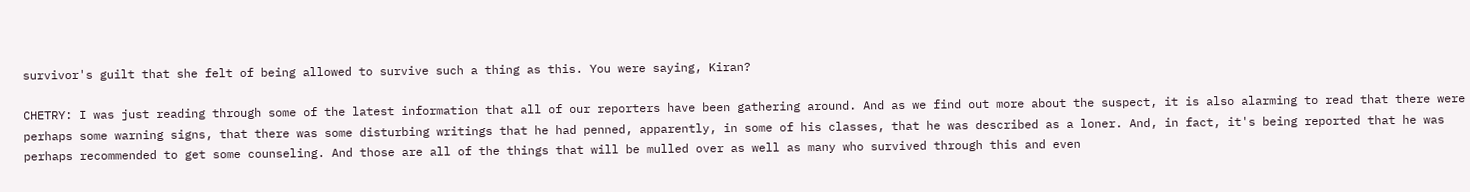survivor's guilt that she felt of being allowed to survive such a thing as this. You were saying, Kiran?

CHETRY: I was just reading through some of the latest information that all of our reporters have been gathering around. And as we find out more about the suspect, it is also alarming to read that there were perhaps some warning signs, that there was some disturbing writings that he had penned, apparently, in some of his classes, that he was described as a loner. And, in fact, it's being reported that he was perhaps recommended to get some counseling. And those are all of the things that will be mulled over as well as many who survived through this and even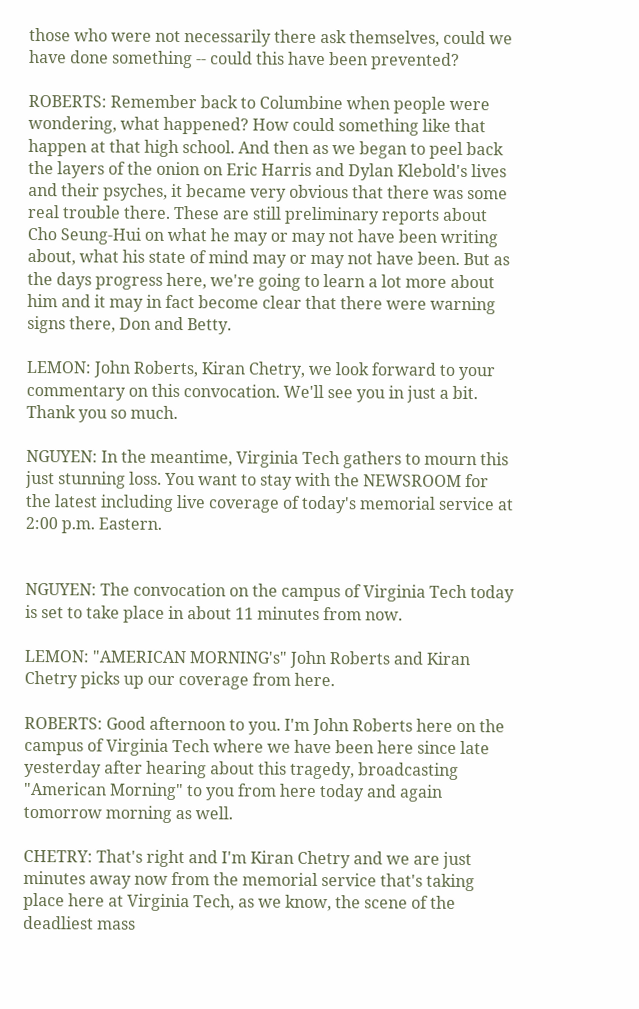those who were not necessarily there ask themselves, could we have done something -- could this have been prevented?

ROBERTS: Remember back to Columbine when people were wondering, what happened? How could something like that happen at that high school. And then as we began to peel back the layers of the onion on Eric Harris and Dylan Klebold's lives and their psyches, it became very obvious that there was some real trouble there. These are still preliminary reports about Cho Seung-Hui on what he may or may not have been writing about, what his state of mind may or may not have been. But as the days progress here, we're going to learn a lot more about him and it may in fact become clear that there were warning signs there, Don and Betty.

LEMON: John Roberts, Kiran Chetry, we look forward to your commentary on this convocation. We'll see you in just a bit. Thank you so much.

NGUYEN: In the meantime, Virginia Tech gathers to mourn this just stunning loss. You want to stay with the NEWSROOM for the latest including live coverage of today's memorial service at 2:00 p.m. Eastern.


NGUYEN: The convocation on the campus of Virginia Tech today is set to take place in about 11 minutes from now.

LEMON: "AMERICAN MORNING's" John Roberts and Kiran Chetry picks up our coverage from here.

ROBERTS: Good afternoon to you. I'm John Roberts here on the campus of Virginia Tech where we have been here since late yesterday after hearing about this tragedy, broadcasting "American Morning" to you from here today and again tomorrow morning as well.

CHETRY: That's right and I'm Kiran Chetry and we are just minutes away now from the memorial service that's taking place here at Virginia Tech, as we know, the scene of the deadliest mass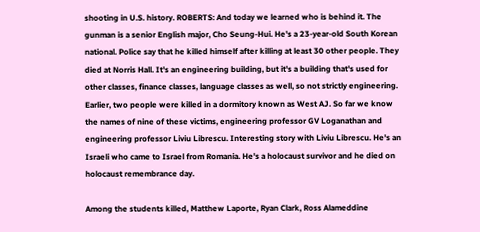shooting in U.S. history. ROBERTS: And today we learned who is behind it. The gunman is a senior English major, Cho Seung-Hui. He's a 23-year-old South Korean national. Police say that he killed himself after killing at least 30 other people. They died at Norris Hall. It's an engineering building, but it's a building that's used for other classes, finance classes, language classes as well, so not strictly engineering. Earlier, two people were killed in a dormitory known as West AJ. So far we know the names of nine of these victims, engineering professor GV Loganathan and engineering professor Liviu Librescu. Interesting story with Liviu Librescu. He's an Israeli who came to Israel from Romania. He's a holocaust survivor and he died on holocaust remembrance day.

Among the students killed, Matthew Laporte, Ryan Clark, Ross Alameddine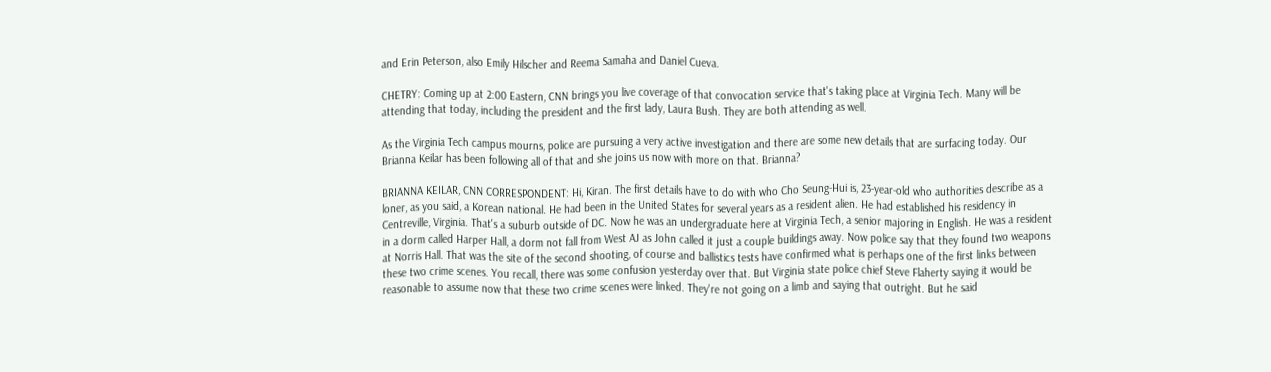and Erin Peterson, also Emily Hilscher and Reema Samaha and Daniel Cueva.

CHETRY: Coming up at 2:00 Eastern, CNN brings you live coverage of that convocation service that's taking place at Virginia Tech. Many will be attending that today, including the president and the first lady, Laura Bush. They are both attending as well.

As the Virginia Tech campus mourns, police are pursuing a very active investigation and there are some new details that are surfacing today. Our Brianna Keilar has been following all of that and she joins us now with more on that. Brianna?

BRIANNA KEILAR, CNN CORRESPONDENT: Hi, Kiran. The first details have to do with who Cho Seung-Hui is, 23-year-old who authorities describe as a loner, as you said, a Korean national. He had been in the United States for several years as a resident alien. He had established his residency in Centreville, Virginia. That's a suburb outside of DC. Now he was an undergraduate here at Virginia Tech, a senior majoring in English. He was a resident in a dorm called Harper Hall, a dorm not fall from West AJ as John called it just a couple buildings away. Now police say that they found two weapons at Norris Hall. That was the site of the second shooting, of course and ballistics tests have confirmed what is perhaps one of the first links between these two crime scenes. You recall, there was some confusion yesterday over that. But Virginia state police chief Steve Flaherty saying it would be reasonable to assume now that these two crime scenes were linked. They're not going on a limb and saying that outright. But he said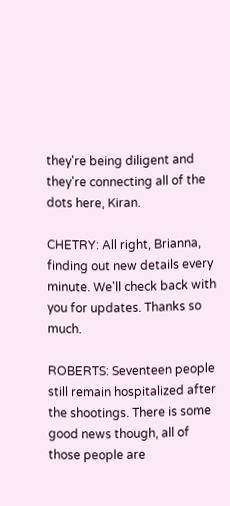they're being diligent and they're connecting all of the dots here, Kiran.

CHETRY: All right, Brianna, finding out new details every minute. We'll check back with you for updates. Thanks so much.

ROBERTS: Seventeen people still remain hospitalized after the shootings. There is some good news though, all of those people are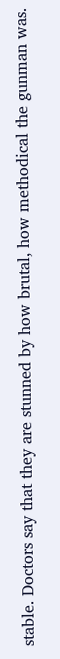stable. Doctors say that they are stunned by how brutal, how methodical the gunman was.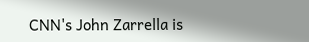CNN's John Zarrella is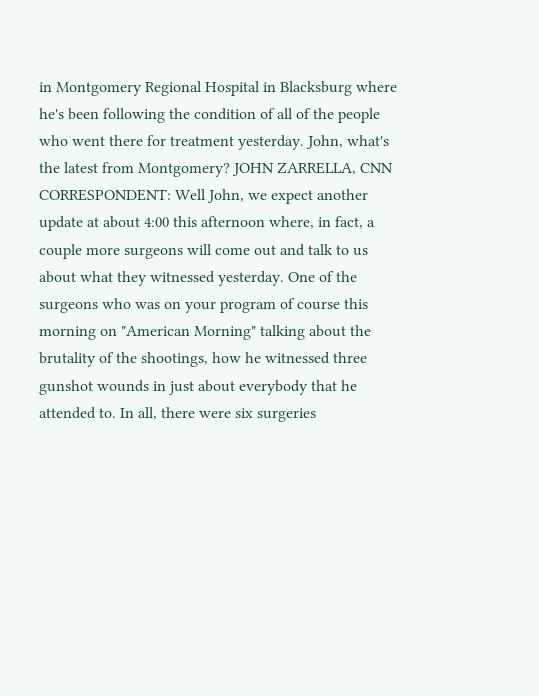in Montgomery Regional Hospital in Blacksburg where he's been following the condition of all of the people who went there for treatment yesterday. John, what's the latest from Montgomery? JOHN ZARRELLA, CNN CORRESPONDENT: Well John, we expect another update at about 4:00 this afternoon where, in fact, a couple more surgeons will come out and talk to us about what they witnessed yesterday. One of the surgeons who was on your program of course this morning on "American Morning" talking about the brutality of the shootings, how he witnessed three gunshot wounds in just about everybody that he attended to. In all, there were six surgeries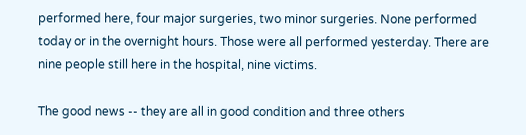performed here, four major surgeries, two minor surgeries. None performed today or in the overnight hours. Those were all performed yesterday. There are nine people still here in the hospital, nine victims.

The good news -- they are all in good condition and three others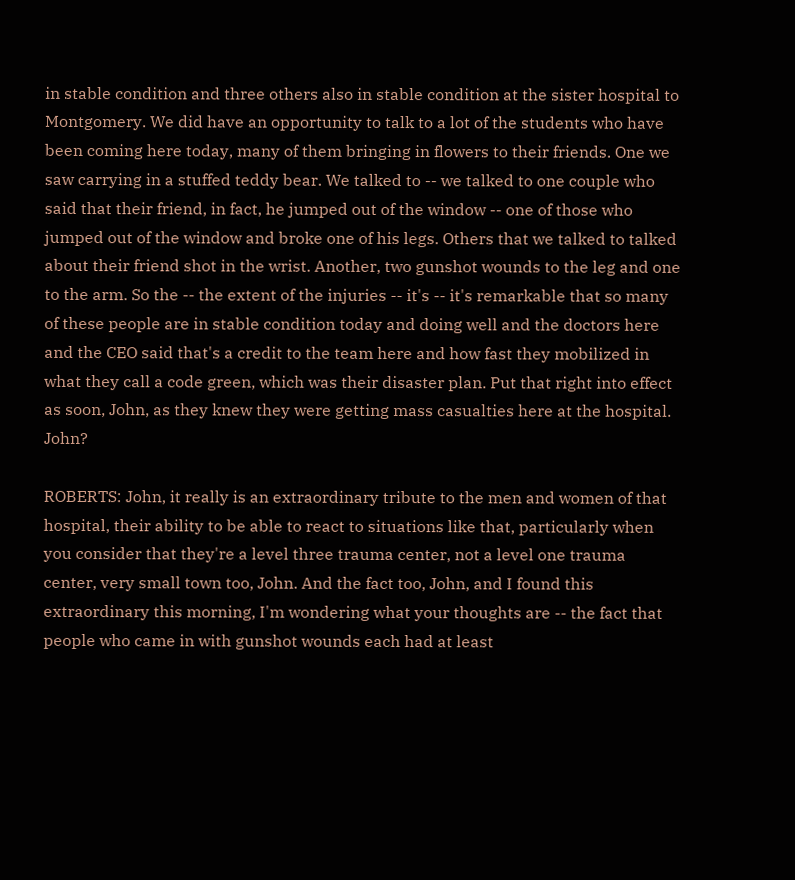in stable condition and three others also in stable condition at the sister hospital to Montgomery. We did have an opportunity to talk to a lot of the students who have been coming here today, many of them bringing in flowers to their friends. One we saw carrying in a stuffed teddy bear. We talked to -- we talked to one couple who said that their friend, in fact, he jumped out of the window -- one of those who jumped out of the window and broke one of his legs. Others that we talked to talked about their friend shot in the wrist. Another, two gunshot wounds to the leg and one to the arm. So the -- the extent of the injuries -- it's -- it's remarkable that so many of these people are in stable condition today and doing well and the doctors here and the CEO said that's a credit to the team here and how fast they mobilized in what they call a code green, which was their disaster plan. Put that right into effect as soon, John, as they knew they were getting mass casualties here at the hospital. John?

ROBERTS: John, it really is an extraordinary tribute to the men and women of that hospital, their ability to be able to react to situations like that, particularly when you consider that they're a level three trauma center, not a level one trauma center, very small town too, John. And the fact too, John, and I found this extraordinary this morning, I'm wondering what your thoughts are -- the fact that people who came in with gunshot wounds each had at least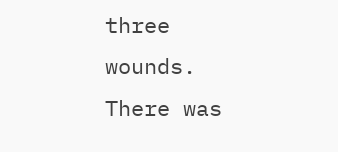three wounds. There was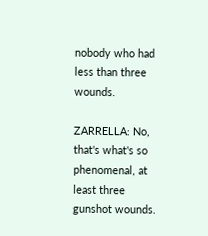nobody who had less than three wounds.

ZARRELLA: No, that's what's so phenomenal, at least three gunshot wounds.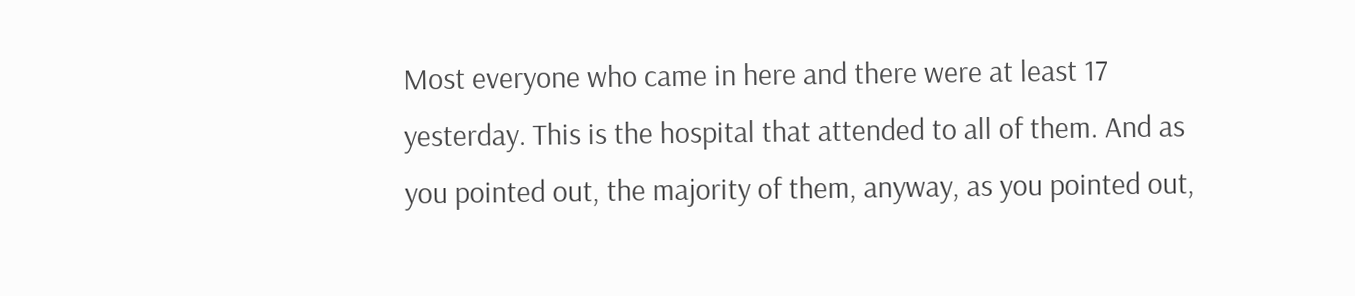Most everyone who came in here and there were at least 17 yesterday. This is the hospital that attended to all of them. And as you pointed out, the majority of them, anyway, as you pointed out,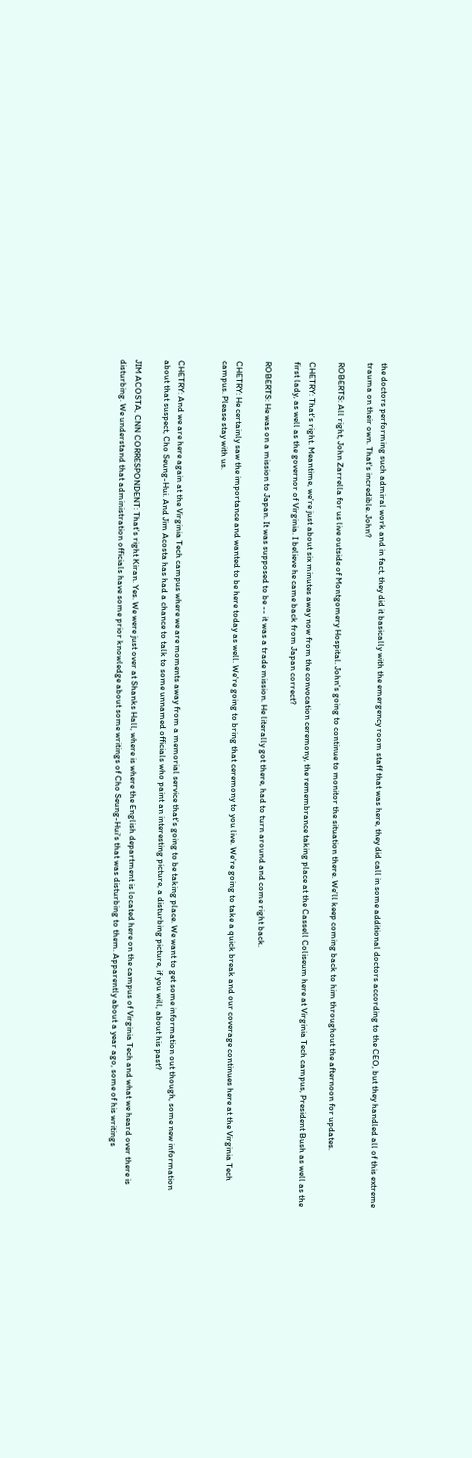the doctors performing such admiral work and in fact, they did it basically with the emergency room staff that was here, they did call in some additional doctors according to the CEO, but they handled all of this extreme trauma on their own. That's incredible. John?

ROBERTS: All right, John Zarrella for us live outside of Montgomery Hospital. John's going to continue to monitor the situation there. We'll keep coming back to him throughout the afternoon for updates.

CHETRY: That's right. Meantime, we're just about six minutes away now from the convocation ceremony, the remembrance taking place at the Cassell Coliseum here at Virginia Tech campus, President Bush as well as the first lady, as well as the governor of Virginia. I believe he came back from Japan correct?

ROBERTS: He was on a mission to Japan. It was supposed to be -- it was a trade mission. He literally got there, had to turn around and come right back.

CHETRY: He certainly saw the importance and wanted to be here today as well. We're going to bring that ceremony to you live. We're going to take a quick break and our coverage continues here at the Virginia Tech campus. Please stay with us.


CHETRY: And we are here again at the Virginia Tech campus where we are moments away from a memorial service that's going to be taking place. We want to get some information out though, some new information about that suspect, Cho Seung-Hui. And Jim Acosta has had a chance to talk to some unnamed officials who paint an interesting picture, a disturbing picture, if you will, about his past?

JIM ACOSTA, CNN CORRESPONDENT: That's right Kiran. Yes. We were just over at Shanks Hall, where is where the English department is located here on the campus of Virginia Tech and what we heard over there is disturbing. We understand that administration officials have some prior knowledge about some writings of Cho Seung-Hui's that was disturbing to them. Apparently about a year ago, some of his writings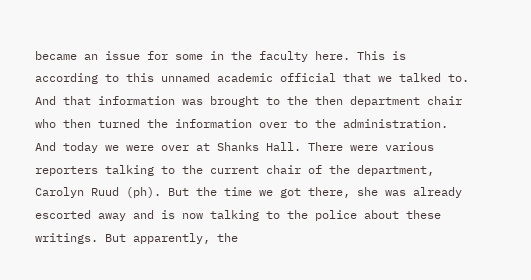became an issue for some in the faculty here. This is according to this unnamed academic official that we talked to. And that information was brought to the then department chair who then turned the information over to the administration. And today we were over at Shanks Hall. There were various reporters talking to the current chair of the department, Carolyn Ruud (ph). But the time we got there, she was already escorted away and is now talking to the police about these writings. But apparently, the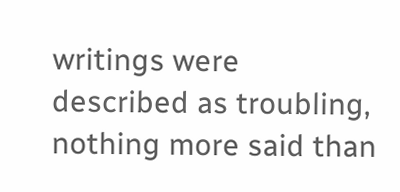writings were described as troubling, nothing more said than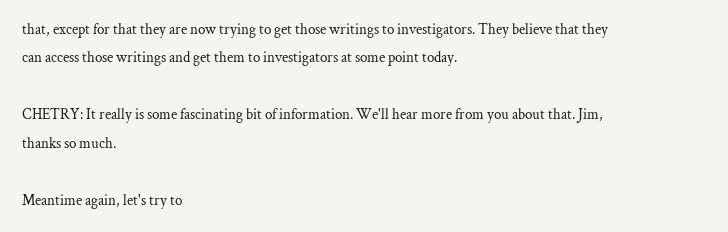that, except for that they are now trying to get those writings to investigators. They believe that they can access those writings and get them to investigators at some point today.

CHETRY: It really is some fascinating bit of information. We'll hear more from you about that. Jim, thanks so much.

Meantime again, let's try to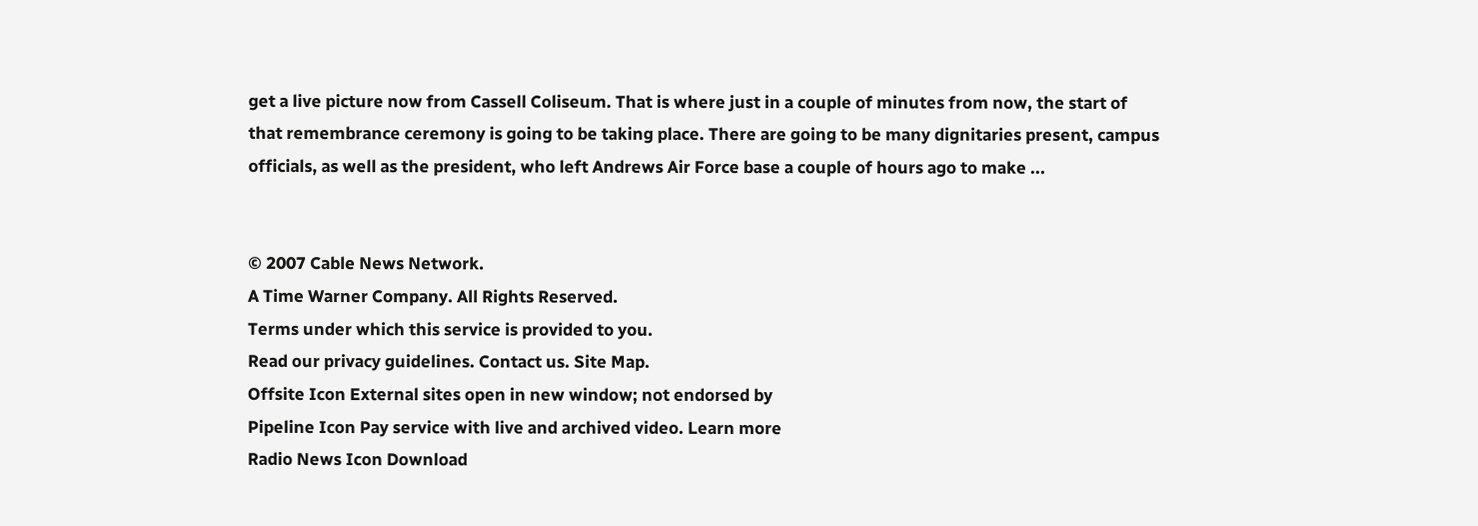get a live picture now from Cassell Coliseum. That is where just in a couple of minutes from now, the start of that remembrance ceremony is going to be taking place. There are going to be many dignitaries present, campus officials, as well as the president, who left Andrews Air Force base a couple of hours ago to make ...


© 2007 Cable News Network.
A Time Warner Company. All Rights Reserved.
Terms under which this service is provided to you.
Read our privacy guidelines. Contact us. Site Map.
Offsite Icon External sites open in new window; not endorsed by
Pipeline Icon Pay service with live and archived video. Learn more
Radio News Icon Download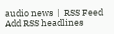audio news  |  RSS Feed Add RSS headlines